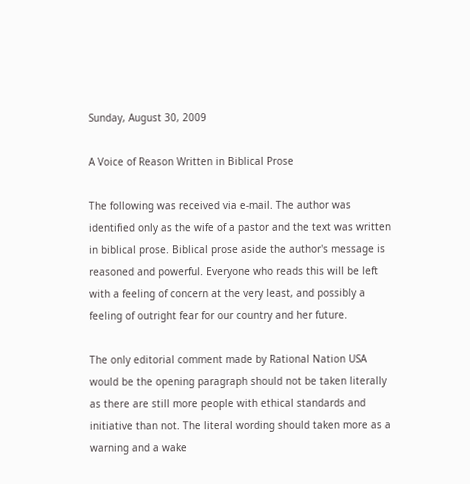Sunday, August 30, 2009

A Voice of Reason Written in Biblical Prose

The following was received via e-mail. The author was identified only as the wife of a pastor and the text was written in biblical prose. Biblical prose aside the author's message is reasoned and powerful. Everyone who reads this will be left with a feeling of concern at the very least, and possibly a feeling of outright fear for our country and her future.

The only editorial comment made by Rational Nation USA would be the opening paragraph should not be taken literally as there are still more people with ethical standards and initiative than not. The literal wording should taken more as a warning and a wake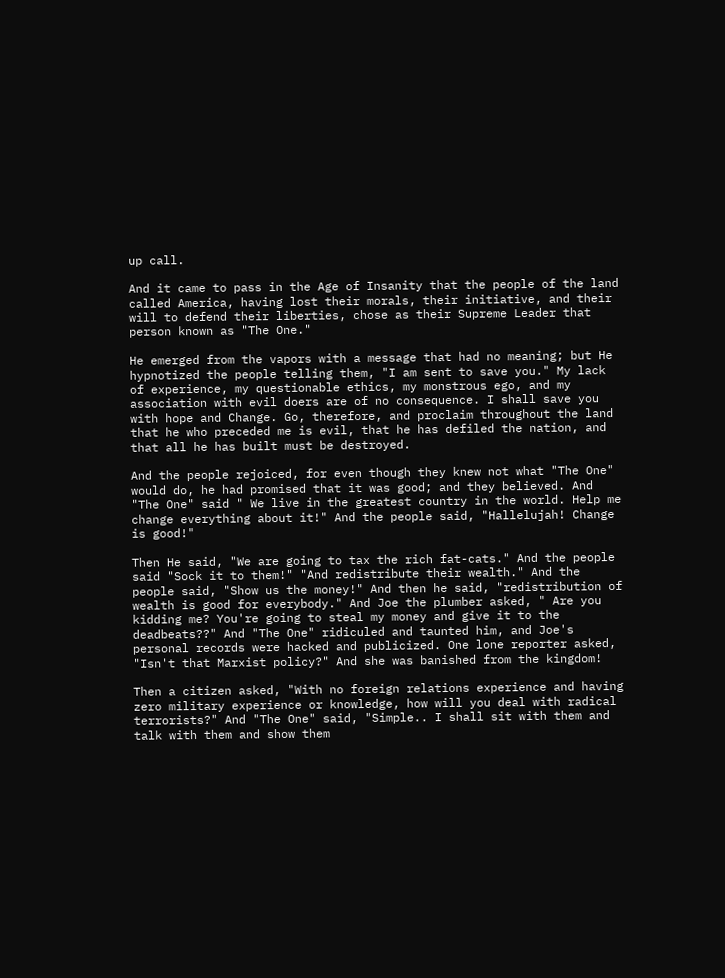up call.

And it came to pass in the Age of Insanity that the people of the land
called America, having lost their morals, their initiative, and their
will to defend their liberties, chose as their Supreme Leader that
person known as "The One."

He emerged from the vapors with a message that had no meaning; but He
hypnotized the people telling them, "I am sent to save you." My lack
of experience, my questionable ethics, my monstrous ego, and my
association with evil doers are of no consequence. I shall save you
with hope and Change. Go, therefore, and proclaim throughout the land
that he who preceded me is evil, that he has defiled the nation, and
that all he has built must be destroyed.

And the people rejoiced, for even though they knew not what "The One"
would do, he had promised that it was good; and they believed. And
"The One" said " We live in the greatest country in the world. Help me
change everything about it!" And the people said, "Hallelujah! Change
is good!"

Then He said, "We are going to tax the rich fat-cats." And the people
said "Sock it to them!" "And redistribute their wealth." And the
people said, "Show us the money!" And then he said, "redistribution of
wealth is good for everybody." And Joe the plumber asked, " Are you
kidding me? You're going to steal my money and give it to the
deadbeats??" And "The One" ridiculed and taunted him, and Joe's
personal records were hacked and publicized. One lone reporter asked,
"Isn't that Marxist policy?" And she was banished from the kingdom!

Then a citizen asked, "With no foreign relations experience and having
zero military experience or knowledge, how will you deal with radical
terrorists?" And "The One" said, "Simple.. I shall sit with them and
talk with them and show them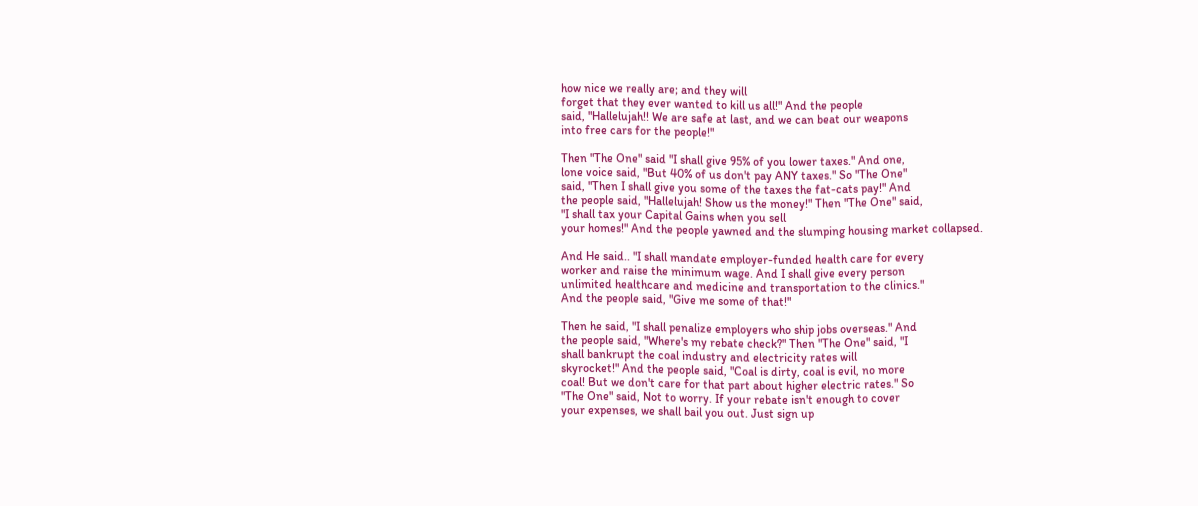how nice we really are; and they will
forget that they ever wanted to kill us all!" And the people
said, "Hallelujah!! We are safe at last, and we can beat our weapons
into free cars for the people!"

Then "The One" said "I shall give 95% of you lower taxes." And one,
lone voice said, "But 40% of us don't pay ANY taxes." So "The One"
said, "Then I shall give you some of the taxes the fat-cats pay!" And
the people said, "Hallelujah! Show us the money!" Then "The One" said,
"I shall tax your Capital Gains when you sell
your homes!" And the people yawned and the slumping housing market collapsed.

And He said.. "I shall mandate employer-funded health care for every
worker and raise the minimum wage. And I shall give every person
unlimited healthcare and medicine and transportation to the clinics."
And the people said, "Give me some of that!"

Then he said, "I shall penalize employers who ship jobs overseas." And
the people said, "Where's my rebate check?" Then "The One" said, "I
shall bankrupt the coal industry and electricity rates will
skyrocket!" And the people said, "Coal is dirty, coal is evil, no more
coal! But we don't care for that part about higher electric rates." So
"The One" said, Not to worry. If your rebate isn't enough to cover
your expenses, we shall bail you out. Just sign up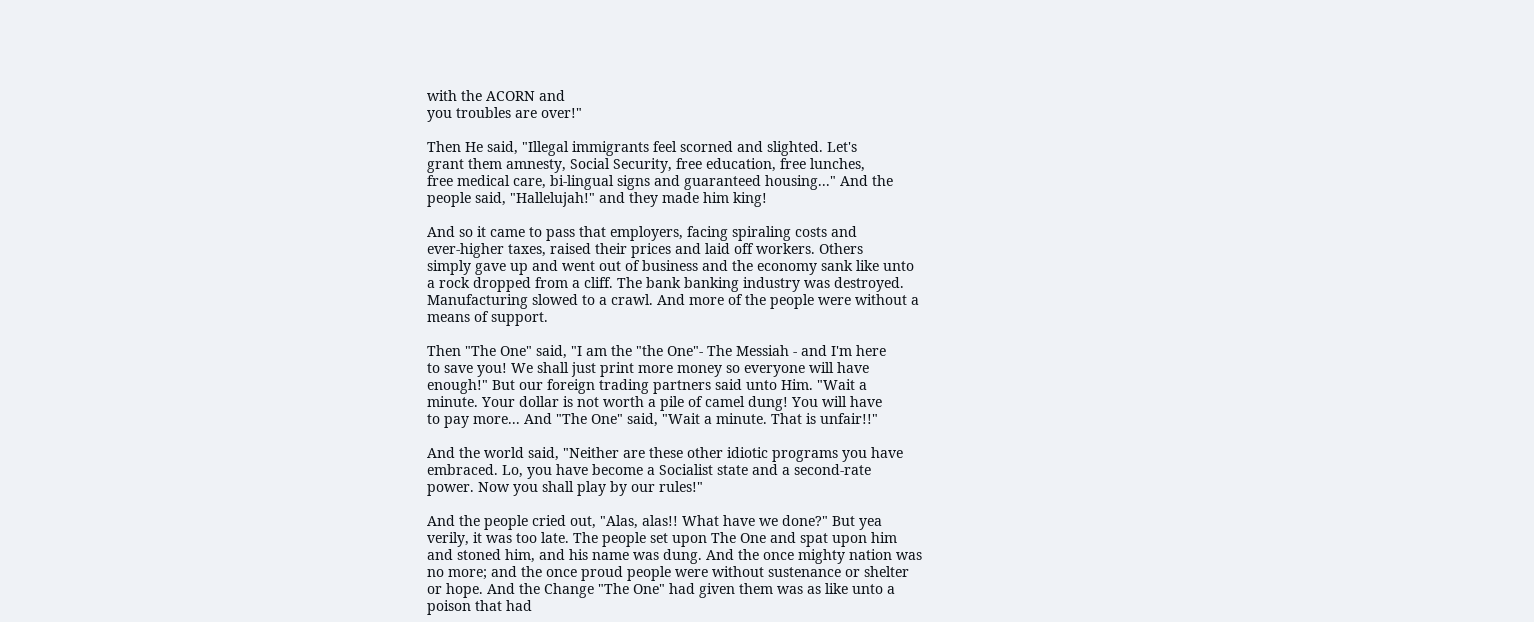with the ACORN and
you troubles are over!"

Then He said, "Illegal immigrants feel scorned and slighted. Let's
grant them amnesty, Social Security, free education, free lunches,
free medical care, bi-lingual signs and guaranteed housing..." And the
people said, "Hallelujah!" and they made him king!

And so it came to pass that employers, facing spiraling costs and
ever-higher taxes, raised their prices and laid off workers. Others
simply gave up and went out of business and the economy sank like unto
a rock dropped from a cliff. The bank banking industry was destroyed.
Manufacturing slowed to a crawl. And more of the people were without a
means of support.

Then "The One" said, "I am the "the One"- The Messiah - and I'm here
to save you! We shall just print more money so everyone will have
enough!" But our foreign trading partners said unto Him. "Wait a
minute. Your dollar is not worth a pile of camel dung! You will have
to pay more... And "The One" said, "Wait a minute. That is unfair!!"

And the world said, "Neither are these other idiotic programs you have
embraced. Lo, you have become a Socialist state and a second-rate
power. Now you shall play by our rules!"

And the people cried out, "Alas, alas!! What have we done?" But yea
verily, it was too late. The people set upon The One and spat upon him
and stoned him, and his name was dung. And the once mighty nation was
no more; and the once proud people were without sustenance or shelter
or hope. And the Change "The One" had given them was as like unto a
poison that had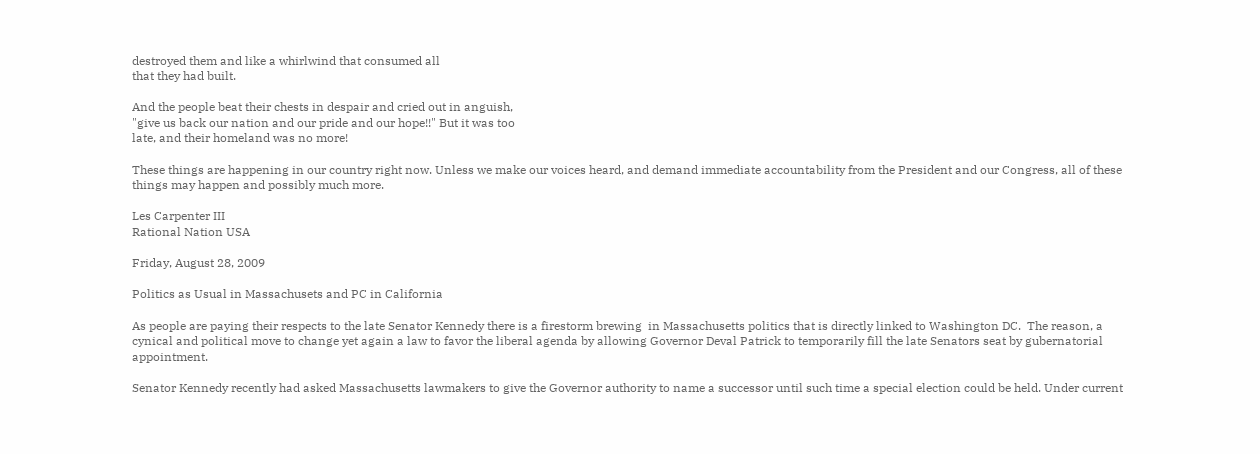destroyed them and like a whirlwind that consumed all
that they had built.

And the people beat their chests in despair and cried out in anguish,
"give us back our nation and our pride and our hope!!" But it was too
late, and their homeland was no more!

These things are happening in our country right now. Unless we make our voices heard, and demand immediate accountability from the President and our Congress, all of these things may happen and possibly much more.

Les Carpenter III
Rational Nation USA

Friday, August 28, 2009

Politics as Usual in Massachusets and PC in California

As people are paying their respects to the late Senator Kennedy there is a firestorm brewing  in Massachusetts politics that is directly linked to Washington DC.  The reason, a cynical and political move to change yet again a law to favor the liberal agenda by allowing Governor Deval Patrick to temporarily fill the late Senators seat by gubernatorial appointment.

Senator Kennedy recently had asked Massachusetts lawmakers to give the Governor authority to name a successor until such time a special election could be held. Under current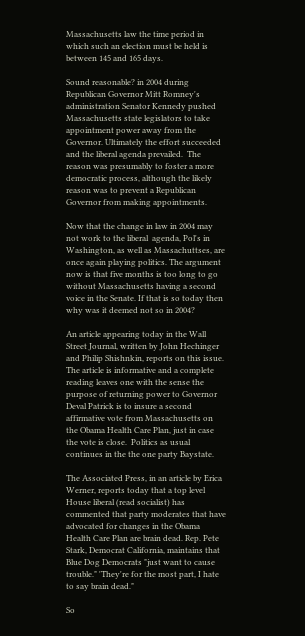Massachusetts law the time period in which such an election must be held is between 145 and 165 days.

Sound reasonable? in 2004 during Republican Governor Mitt Romney's administration Senator Kennedy pushed Massachusetts state legislators to take appointment power away from the Governor. Ultimately the effort succeeded  and the liberal agenda prevailed.  The reason was presumably to foster a more democratic process, although the likely reason was to prevent a Republican Governor from making appointments.

Now that the change in law in 2004 may not work to the liberal  agenda, Pol's in Washington, as well as Massachuttses, are once again playing politics. The argument now is that five months is too long to go without Massachusetts having a second voice in the Senate. If that is so today then why was it deemed not so in 2004?

An article appearing today in the Wall Street Journal, written by John Hechinger and Philip Shishnkin, reports on this issue. The article is informative and a complete reading leaves one with the sense the purpose of returning power to Governor Deval Patrick is to insure a second affirmative vote from Massachusetts on the Obama Health Care Plan, just in case the vote is close.  Politics as usual continues in the the one party Baystate.

The Associated Press, in an article by Erica Werner, reports today that a top level House liberal (read socialist) has commented that party moderates that have advocated for changes in the Obama Health Care Plan are brain dead. Rep. Pete Stark, Democrat California, maintains that Blue Dog Democrats "just want to cause trouble." 'They're for the most part, I hate to say brain dead."

So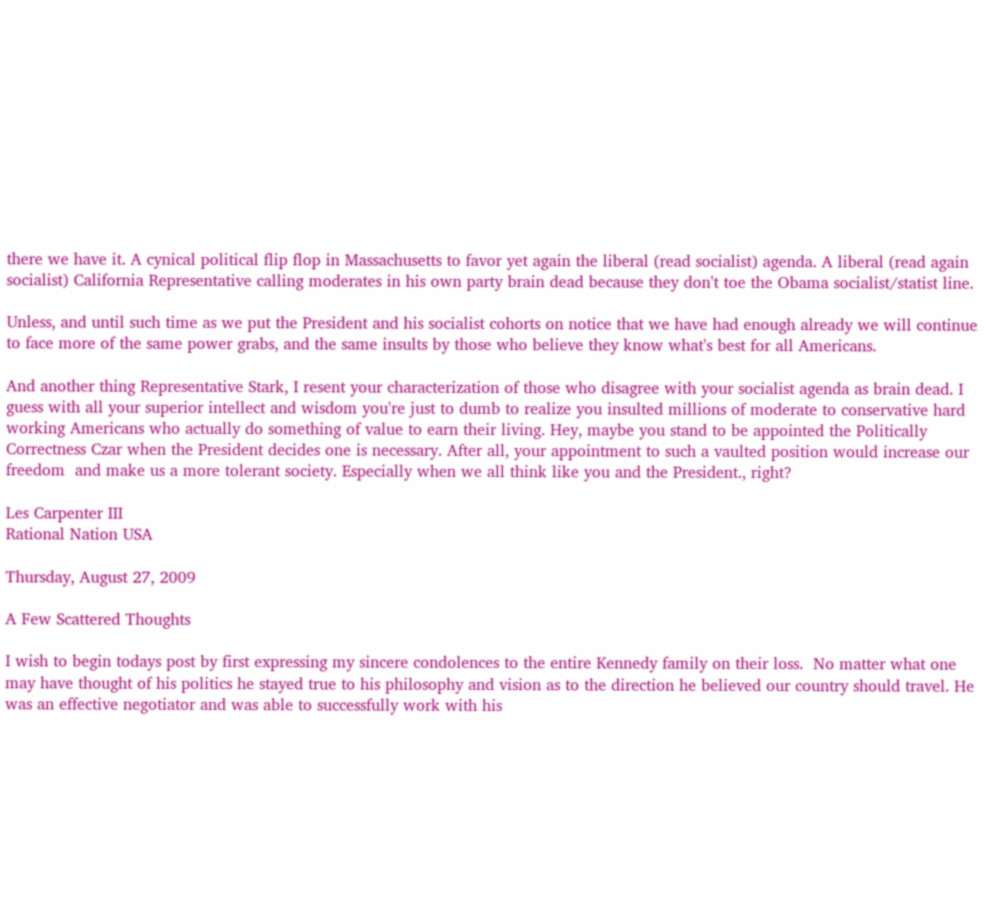there we have it. A cynical political flip flop in Massachusetts to favor yet again the liberal (read socialist) agenda. A liberal (read again socialist) California Representative calling moderates in his own party brain dead because they don't toe the Obama socialist/statist line.

Unless, and until such time as we put the President and his socialist cohorts on notice that we have had enough already we will continue to face more of the same power grabs, and the same insults by those who believe they know what's best for all Americans.

And another thing Representative Stark, I resent your characterization of those who disagree with your socialist agenda as brain dead. I guess with all your superior intellect and wisdom you're just to dumb to realize you insulted millions of moderate to conservative hard working Americans who actually do something of value to earn their living. Hey, maybe you stand to be appointed the Politically Correctness Czar when the President decides one is necessary. After all, your appointment to such a vaulted position would increase our freedom  and make us a more tolerant society. Especially when we all think like you and the President., right?

Les Carpenter III
Rational Nation USA

Thursday, August 27, 2009

A Few Scattered Thoughts

I wish to begin todays post by first expressing my sincere condolences to the entire Kennedy family on their loss.  No matter what one may have thought of his politics he stayed true to his philosophy and vision as to the direction he believed our country should travel. He was an effective negotiator and was able to successfully work with his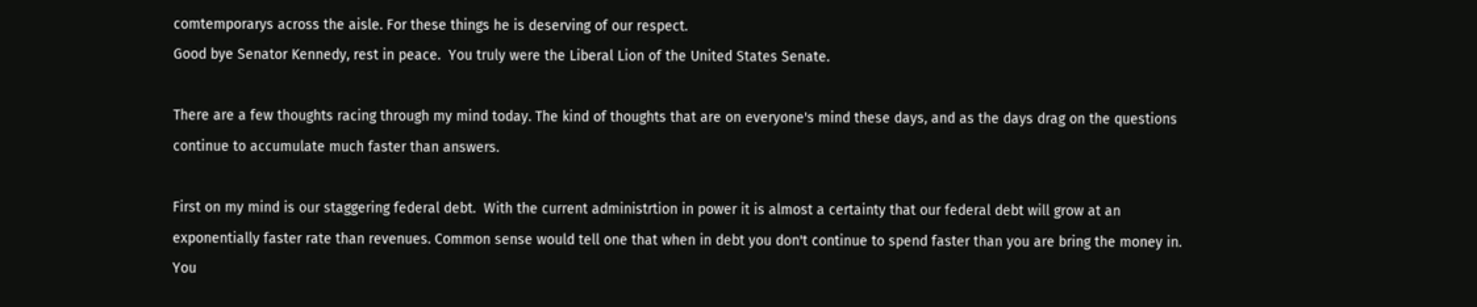comtemporarys across the aisle. For these things he is deserving of our respect.
Good bye Senator Kennedy, rest in peace.  You truly were the Liberal Lion of the United States Senate.

There are a few thoughts racing through my mind today. The kind of thoughts that are on everyone's mind these days, and as the days drag on the questions continue to accumulate much faster than answers.

First on my mind is our staggering federal debt.  With the current administrtion in power it is almost a certainty that our federal debt will grow at an exponentially faster rate than revenues. Common sense would tell one that when in debt you don't continue to spend faster than you are bring the money in. You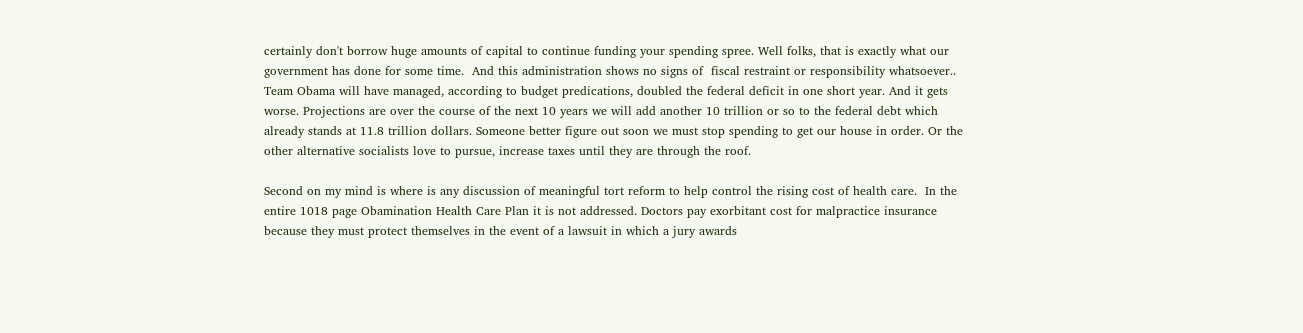certainly don't borrow huge amounts of capital to continue funding your spending spree. Well folks, that is exactly what our government has done for some time.  And this administration shows no signs of  fiscal restraint or responsibility whatsoever.. Team Obama will have managed, according to budget predications, doubled the federal deficit in one short year. And it gets worse. Projections are over the course of the next 10 years we will add another 10 trillion or so to the federal debt which already stands at 11.8 trillion dollars. Someone better figure out soon we must stop spending to get our house in order. Or the other alternative socialists love to pursue, increase taxes until they are through the roof.

Second on my mind is where is any discussion of meaningful tort reform to help control the rising cost of health care.  In the entire 1018 page Obamination Health Care Plan it is not addressed. Doctors pay exorbitant cost for malpractice insurance because they must protect themselves in the event of a lawsuit in which a jury awards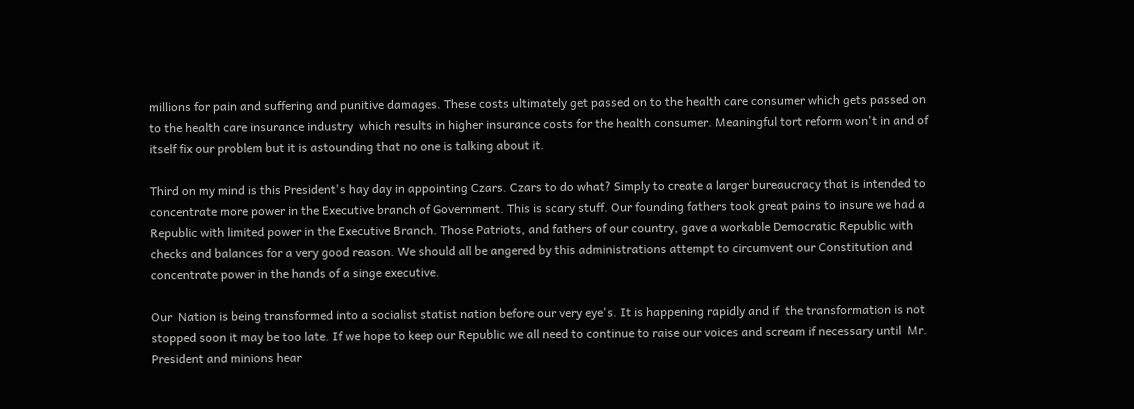millions for pain and suffering and punitive damages. These costs ultimately get passed on to the health care consumer which gets passed on to the health care insurance industry  which results in higher insurance costs for the health consumer. Meaningful tort reform won't in and of itself fix our problem but it is astounding that no one is talking about it.

Third on my mind is this President's hay day in appointing Czars. Czars to do what? Simply to create a larger bureaucracy that is intended to concentrate more power in the Executive branch of Government. This is scary stuff. Our founding fathers took great pains to insure we had a Republic with limited power in the Executive Branch. Those Patriots, and fathers of our country, gave a workable Democratic Republic with checks and balances for a very good reason. We should all be angered by this administrations attempt to circumvent our Constitution and concentrate power in the hands of a singe executive.

Our  Nation is being transformed into a socialist statist nation before our very eye's. It is happening rapidly and if  the transformation is not stopped soon it may be too late. If we hope to keep our Republic we all need to continue to raise our voices and scream if necessary until  Mr. President and minions hear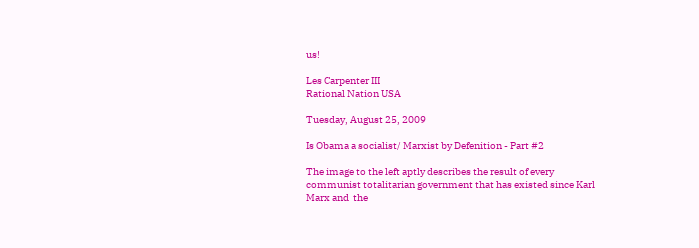us!

Les Carpenter III
Rational Nation USA

Tuesday, August 25, 2009

Is Obama a socialist/ Marxist by Defenition - Part #2

The image to the left aptly describes the result of every communist totalitarian government that has existed since Karl Marx and  the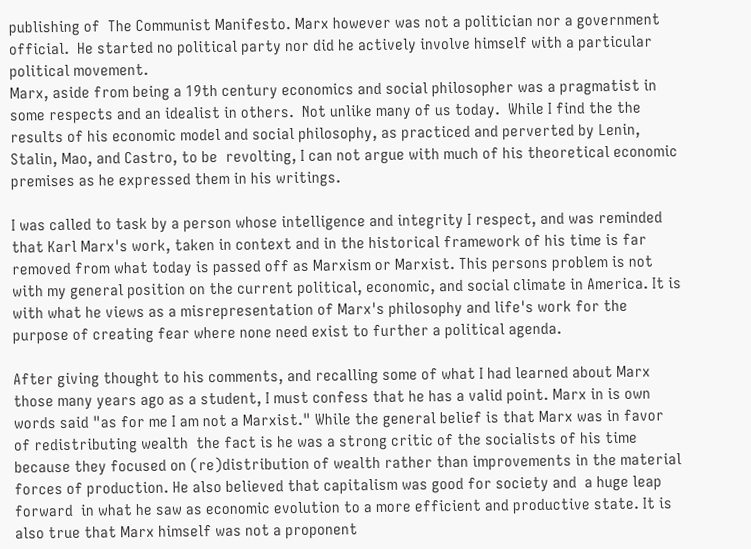publishing of  The Communist Manifesto. Marx however was not a politician nor a government official.  He started no political party nor did he actively involve himself with a particular political movement.
Marx, aside from being a 19th century economics and social philosopher was a pragmatist in some respects and an idealist in others.  Not unlike many of us today.  While I find the the results of his economic model and social philosophy, as practiced and perverted by Lenin, Stalin, Mao, and Castro, to be  revolting, I can not argue with much of his theoretical economic premises as he expressed them in his writings.

I was called to task by a person whose intelligence and integrity I respect, and was reminded that Karl Marx's work, taken in context and in the historical framework of his time is far removed from what today is passed off as Marxism or Marxist. This persons problem is not with my general position on the current political, economic, and social climate in America. It is with what he views as a misrepresentation of Marx's philosophy and life's work for the purpose of creating fear where none need exist to further a political agenda.

After giving thought to his comments, and recalling some of what I had learned about Marx those many years ago as a student, I must confess that he has a valid point. Marx in is own words said "as for me I am not a Marxist." While the general belief is that Marx was in favor of redistributing wealth  the fact is he was a strong critic of the socialists of his time because they focused on (re)distribution of wealth rather than improvements in the material forces of production. He also believed that capitalism was good for society and  a huge leap forward  in what he saw as economic evolution to a more efficient and productive state. It is also true that Marx himself was not a proponent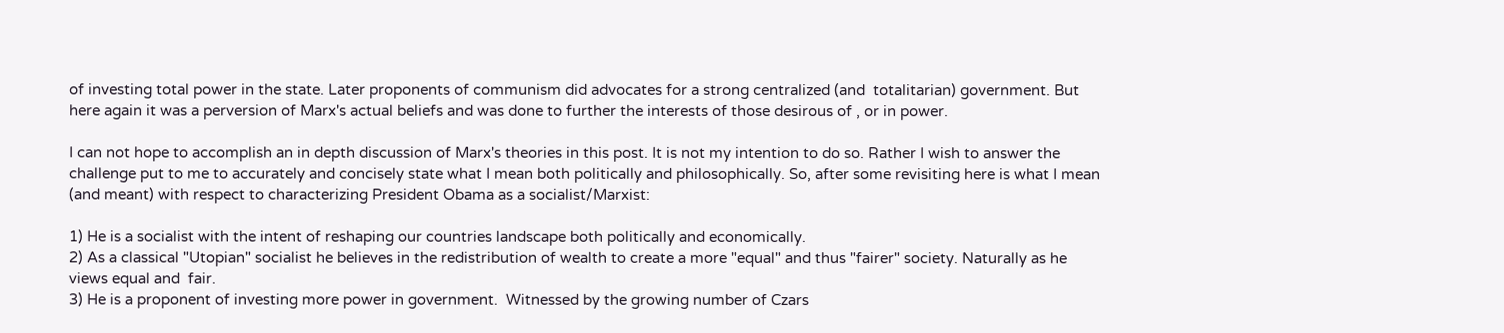of investing total power in the state. Later proponents of communism did advocates for a strong centralized (and  totalitarian) government. But here again it was a perversion of Marx's actual beliefs and was done to further the interests of those desirous of , or in power.

I can not hope to accomplish an in depth discussion of Marx's theories in this post. It is not my intention to do so. Rather I wish to answer the challenge put to me to accurately and concisely state what I mean both politically and philosophically. So, after some revisiting here is what I mean (and meant) with respect to characterizing President Obama as a socialist/Marxist:

1) He is a socialist with the intent of reshaping our countries landscape both politically and economically.
2) As a classical "Utopian" socialist he believes in the redistribution of wealth to create a more "equal" and thus "fairer" society. Naturally as he views equal and  fair.
3) He is a proponent of investing more power in government.  Witnessed by the growing number of Czars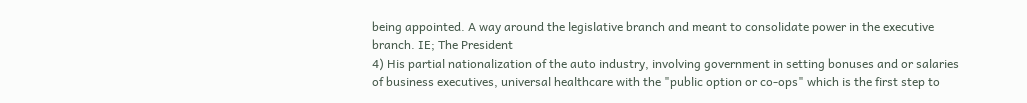being appointed. A way around the legislative branch and meant to consolidate power in the executive branch. IE; The President
4) His partial nationalization of the auto industry, involving government in setting bonuses and or salaries of business executives, universal healthcare with the "public option or co-ops" which is the first step to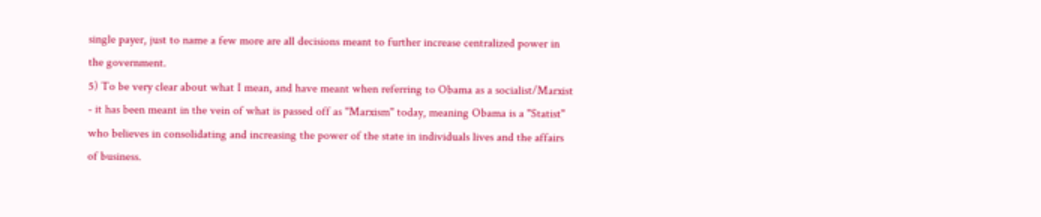single payer, just to name a few more are all decisions meant to further increase centralized power in the government.
5) To be very clear about what I mean, and have meant when referring to Obama as a socialist/Marxist - it has been meant in the vein of what is passed off as "Marxism" today, meaning Obama is a "Statist" who believes in consolidating and increasing the power of the state in individuals lives and the affairs of business.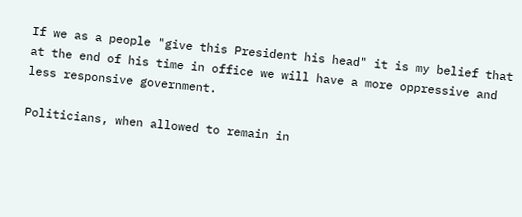If we as a people "give this President his head" it is my belief that at the end of his time in office we will have a more oppressive and less responsive government.

Politicians, when allowed to remain in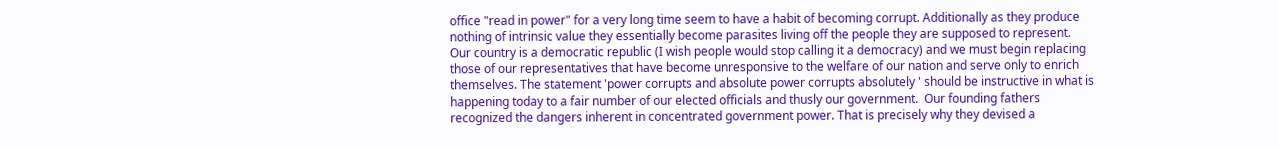office "read in power" for a very long time seem to have a habit of becoming corrupt. Additionally as they produce nothing of intrinsic value they essentially become parasites living off the people they are supposed to represent. Our country is a democratic republic (I wish people would stop calling it a democracy) and we must begin replacing those of our representatives that have become unresponsive to the welfare of our nation and serve only to enrich themselves. The statement 'power corrupts and absolute power corrupts absolutely ' should be instructive in what is happening today to a fair number of our elected officials and thusly our government.  Our founding fathers recognized the dangers inherent in concentrated government power. That is precisely why they devised a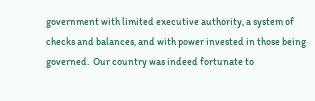government with limited executive authority, a system of  checks and balances, and with power invested in those being governed.  Our country was indeed fortunate to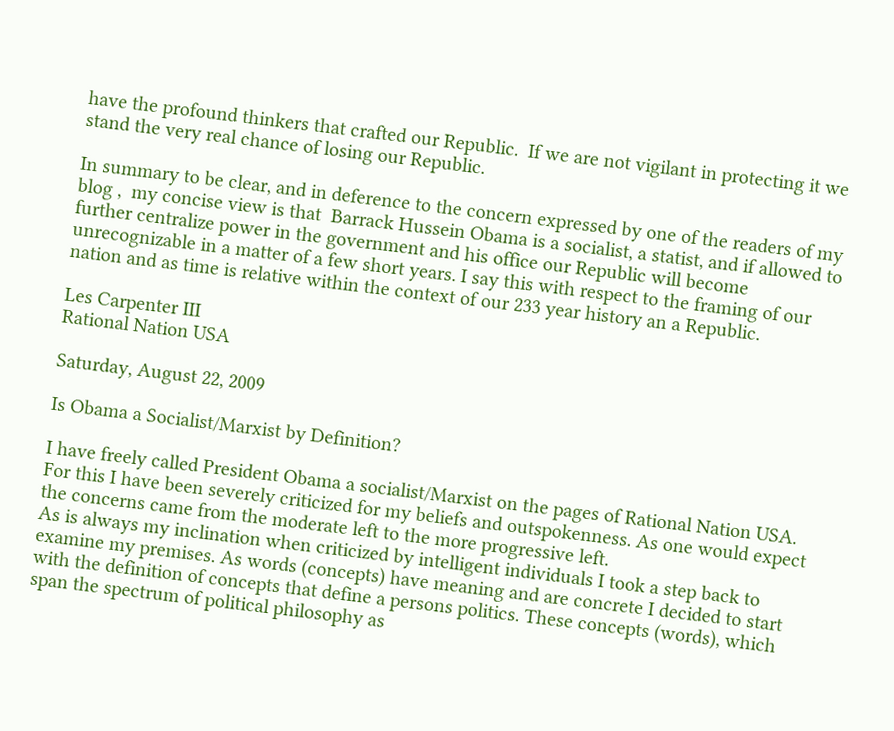have the profound thinkers that crafted our Republic.  If we are not vigilant in protecting it we stand the very real chance of losing our Republic.

In summary to be clear, and in deference to the concern expressed by one of the readers of my blog ,  my concise view is that  Barrack Hussein Obama is a socialist, a statist, and if allowed to further centralize power in the government and his office our Republic will become unrecognizable in a matter of a few short years. I say this with respect to the framing of our nation and as time is relative within the context of our 233 year history an a Republic.

Les Carpenter III
Rational Nation USA

Saturday, August 22, 2009

Is Obama a Socialist/Marxist by Definition?

I have freely called President Obama a socialist/Marxist on the pages of Rational Nation USA. For this I have been severely criticized for my beliefs and outspokenness. As one would expect the concerns came from the moderate left to the more progressive left.
As is always my inclination when criticized by intelligent individuals I took a step back to examine my premises. As words (concepts) have meaning and are concrete I decided to start with the definition of concepts that define a persons politics. These concepts (words), which span the spectrum of political philosophy as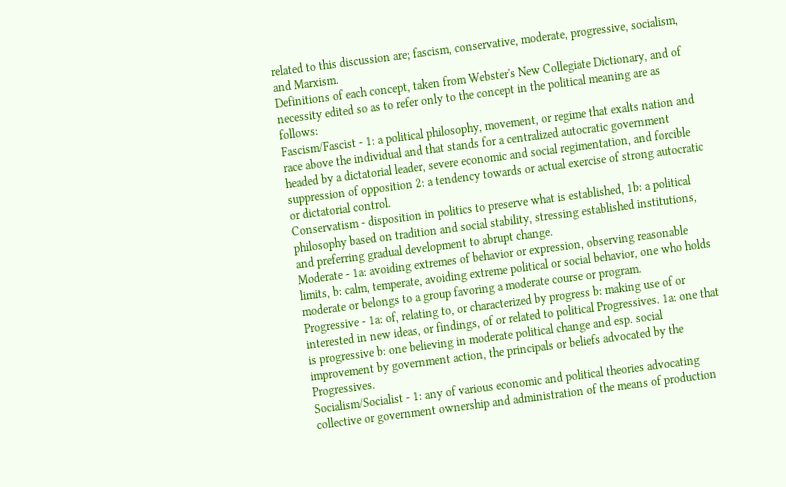related to this discussion are; fascism, conservative, moderate, progressive, socialism, and Marxism.
Definitions of each concept, taken from Webster's New Collegiate Dictionary, and of necessity edited so as to refer only to the concept in the political meaning are as follows:
Fascism/Fascist - 1: a political philosophy, movement, or regime that exalts nation and race above the individual and that stands for a centralized autocratic government headed by a dictatorial leader, severe economic and social regimentation, and forcible suppression of opposition 2: a tendency towards or actual exercise of strong autocratic or dictatorial control.
Conservatism - disposition in politics to preserve what is established, 1b: a political philosophy based on tradition and social stability, stressing established institutions, and preferring gradual development to abrupt change.
Moderate - 1a: avoiding extremes of behavior or expression, observing reasonable limits, b: calm, temperate, avoiding extreme political or social behavior, one who holds moderate or belongs to a group favoring a moderate course or program.
Progressive - 1a: of, relating to, or characterized by progress b: making use of or interested in new ideas, or findings, of or related to political Progressives. 1a: one that is progressive b: one believing in moderate political change and esp. social improvement by government action, the principals or beliefs advocated by the Progressives.
Socialism/Socialist - 1: any of various economic and political theories advocating collective or government ownership and administration of the means of production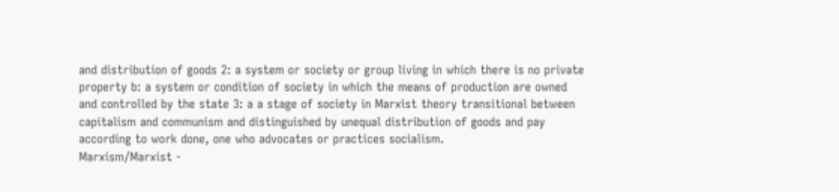and distribution of goods 2: a system or society or group living in which there is no private property b: a system or condition of society in which the means of production are owned and controlled by the state 3: a a stage of society in Marxist theory transitional between capitalism and communism and distinguished by unequal distribution of goods and pay according to work done, one who advocates or practices socialism.
Marxism/Marxist -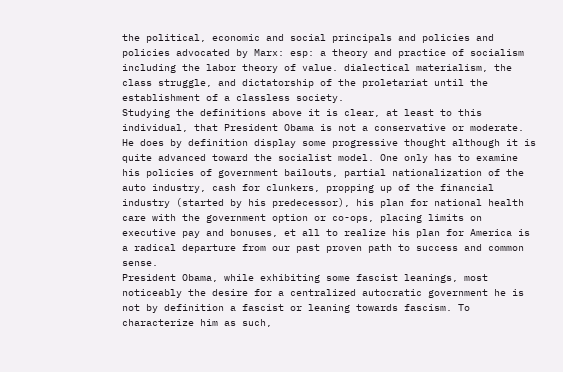the political, economic and social principals and policies and policies advocated by Marx: esp: a theory and practice of socialism including the labor theory of value. dialectical materialism, the class struggle, and dictatorship of the proletariat until the establishment of a classless society.
Studying the definitions above it is clear, at least to this individual, that President Obama is not a conservative or moderate. He does by definition display some progressive thought although it is quite advanced toward the socialist model. One only has to examine his policies of government bailouts, partial nationalization of the auto industry, cash for clunkers, propping up of the financial industry (started by his predecessor), his plan for national health care with the government option or co-ops, placing limits on executive pay and bonuses, et all to realize his plan for America is a radical departure from our past proven path to success and common sense.
President Obama, while exhibiting some fascist leanings, most noticeably the desire for a centralized autocratic government he is not by definition a fascist or leaning towards fascism. To characterize him as such,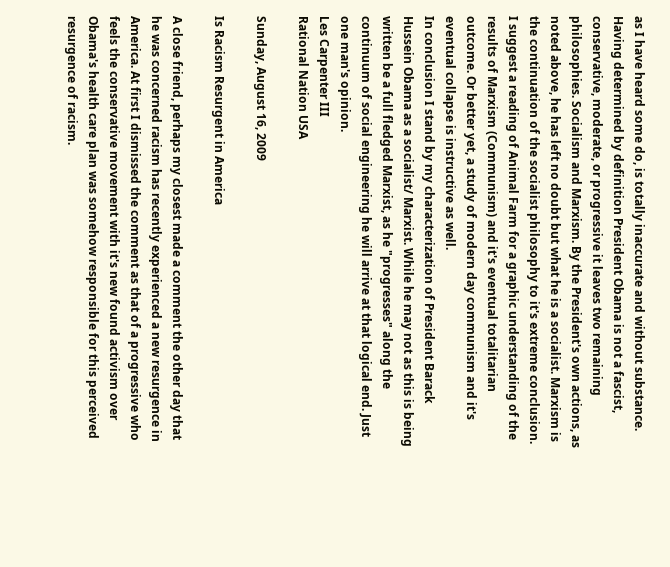as I have heard some do, is totally inaccurate and without substance.
Having determined by definition President Obama is not a fascist, conservative, moderate, or progressive it leaves two remaining philosophies. Socialism and Marxism. By the President's own actions, as noted above, he has left no doubt but what he is a socialist. Marxism is the continuation of the socialist philosophy to it's extreme conclusion. I suggest a reading of Animal Farm for a graphic understanding of the results of Marxism (Communism) and it's eventual totalitarian outcome. Or better yet, a study of modern day communism and it's eventual collapse is instructive as well.
In conclusion I stand by my characterization of President Barack Hussein Obama as a socialist/ Marxist. While he may not as this is being written be a full fledged Marxist, as he "progresses" along the continuum of social engineering he will arrive at that logical end. Just one man's opinion.
Les Carpenter III
Rational Nation USA

Sunday, August 16, 2009

Is Racism Resurgent in America

A close friend, perhaps my closest made a comment the other day that he was concerned racism has recently experienced a new resurgence in America. At first I dismissed the comment as that of a progressive who feels the conservative movement with it's new found activism over Obama's health care plan was somehow responsible for this perceived resurgence of racism.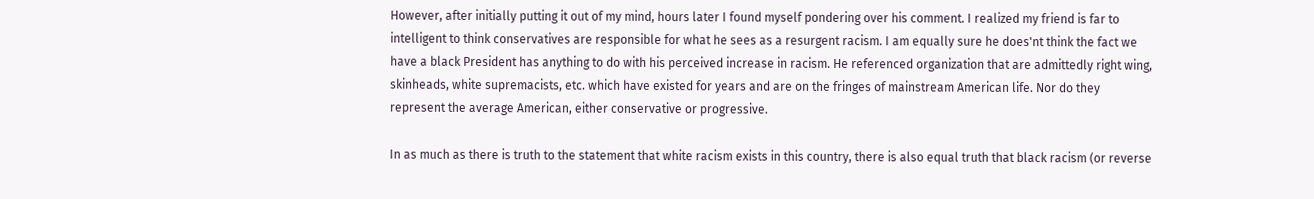However, after initially putting it out of my mind, hours later I found myself pondering over his comment. I realized my friend is far to intelligent to think conservatives are responsible for what he sees as a resurgent racism. I am equally sure he does'nt think the fact we have a black President has anything to do with his perceived increase in racism. He referenced organization that are admittedly right wing, skinheads, white supremacists, etc. which have existed for years and are on the fringes of mainstream American life. Nor do they represent the average American, either conservative or progressive.

In as much as there is truth to the statement that white racism exists in this country, there is also equal truth that black racism (or reverse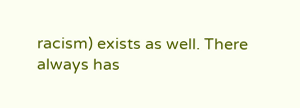racism) exists as well. There always has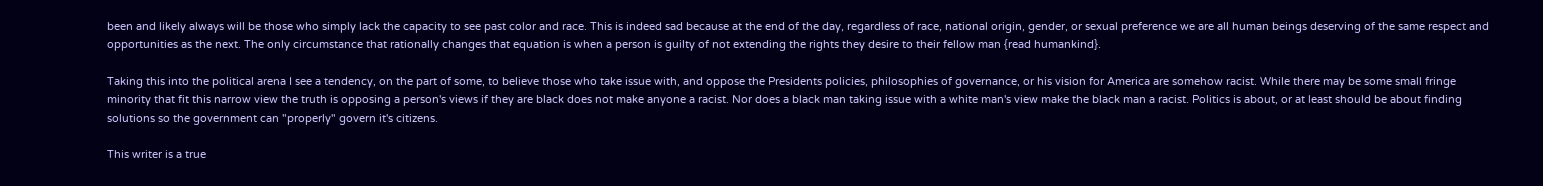been and likely always will be those who simply lack the capacity to see past color and race. This is indeed sad because at the end of the day, regardless of race, national origin, gender, or sexual preference we are all human beings deserving of the same respect and opportunities as the next. The only circumstance that rationally changes that equation is when a person is guilty of not extending the rights they desire to their fellow man {read humankind}.

Taking this into the political arena I see a tendency, on the part of some, to believe those who take issue with, and oppose the Presidents policies, philosophies of governance, or his vision for America are somehow racist. While there may be some small fringe minority that fit this narrow view the truth is opposing a person's views if they are black does not make anyone a racist. Nor does a black man taking issue with a white man's view make the black man a racist. Politics is about, or at least should be about finding solutions so the government can "properly" govern it's citizens.

This writer is a true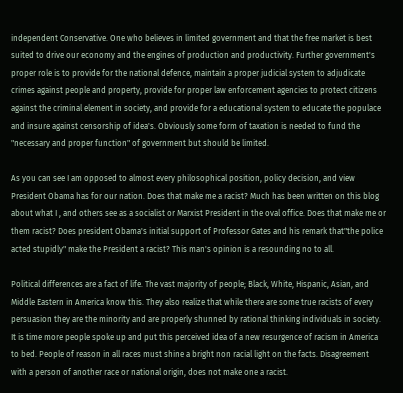independent Conservative. One who believes in limited government and that the free market is best suited to drive our economy and the engines of production and productivity. Further government's proper role is to provide for the national defence, maintain a proper judicial system to adjudicate crimes against people and property, provide for proper law enforcement agencies to protect citizens against the criminal element in society, and provide for a educational system to educate the populace and insure against censorship of idea's. Obviously some form of taxation is needed to fund the "necessary and proper function" of government but should be limited.

As you can see I am opposed to almost every philosophical position, policy decision, and view President Obama has for our nation. Does that make me a racist? Much has been written on this blog about what I , and others see as a socialist or Marxist President in the oval office. Does that make me or them racist? Does president Obama's initial support of Professor Gates and his remark that"the police acted stupidly" make the President a racist? This man's opinion is a resounding no to all.

Political differences are a fact of life. The vast majority of people; Black, White, Hispanic, Asian, and Middle Eastern in America know this. They also realize that while there are some true racists of every persuasion they are the minority and are properly shunned by rational thinking individuals in society. It is time more people spoke up and put this perceived idea of a new resurgence of racism in America to bed. People of reason in all races must shine a bright non racial light on the facts. Disagreement with a person of another race or national origin, does not make one a racist.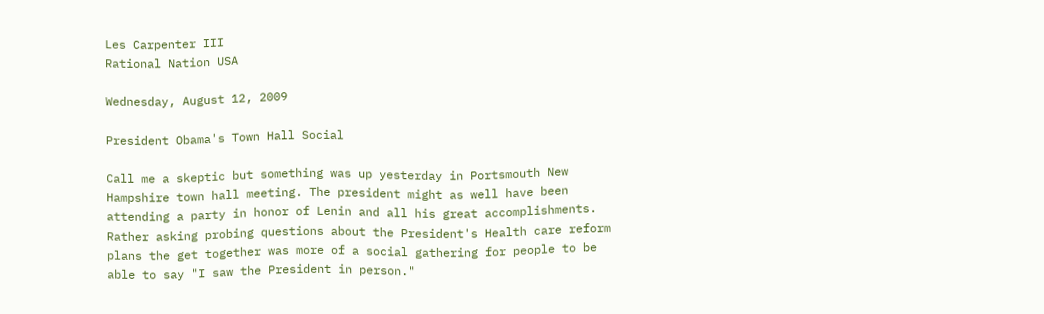Les Carpenter III
Rational Nation USA

Wednesday, August 12, 2009

President Obama's Town Hall Social

Call me a skeptic but something was up yesterday in Portsmouth New Hampshire town hall meeting. The president might as well have been attending a party in honor of Lenin and all his great accomplishments. Rather asking probing questions about the President's Health care reform plans the get together was more of a social gathering for people to be able to say "I saw the President in person."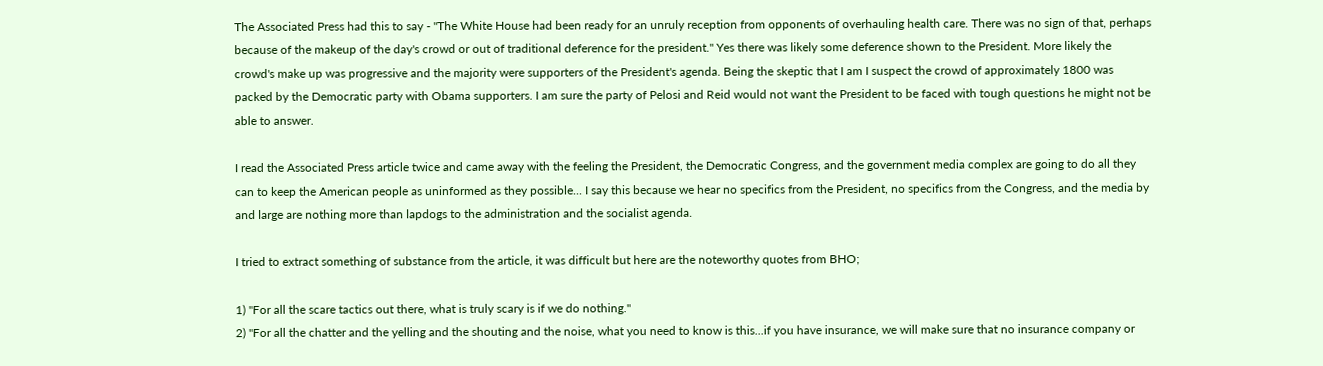The Associated Press had this to say - "The White House had been ready for an unruly reception from opponents of overhauling health care. There was no sign of that, perhaps because of the makeup of the day's crowd or out of traditional deference for the president." Yes there was likely some deference shown to the President. More likely the crowd's make up was progressive and the majority were supporters of the President's agenda. Being the skeptic that I am I suspect the crowd of approximately 1800 was packed by the Democratic party with Obama supporters. I am sure the party of Pelosi and Reid would not want the President to be faced with tough questions he might not be able to answer.

I read the Associated Press article twice and came away with the feeling the President, the Democratic Congress, and the government media complex are going to do all they can to keep the American people as uninformed as they possible... I say this because we hear no specifics from the President, no specifics from the Congress, and the media by and large are nothing more than lapdogs to the administration and the socialist agenda.

I tried to extract something of substance from the article, it was difficult but here are the noteworthy quotes from BHO;

1) "For all the scare tactics out there, what is truly scary is if we do nothing."
2) "For all the chatter and the yelling and the shouting and the noise, what you need to know is this...if you have insurance, we will make sure that no insurance company or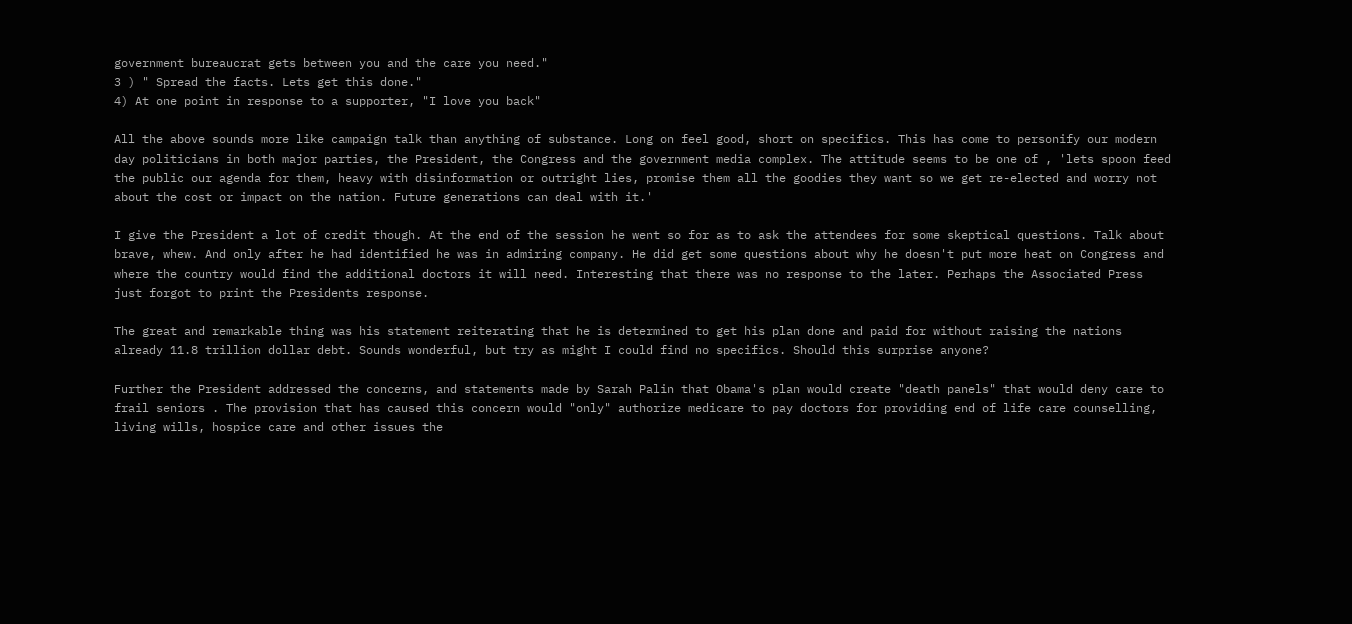government bureaucrat gets between you and the care you need."
3 ) " Spread the facts. Lets get this done."
4) At one point in response to a supporter, "I love you back"

All the above sounds more like campaign talk than anything of substance. Long on feel good, short on specifics. This has come to personify our modern day politicians in both major parties, the President, the Congress and the government media complex. The attitude seems to be one of , 'lets spoon feed the public our agenda for them, heavy with disinformation or outright lies, promise them all the goodies they want so we get re-elected and worry not about the cost or impact on the nation. Future generations can deal with it.'

I give the President a lot of credit though. At the end of the session he went so for as to ask the attendees for some skeptical questions. Talk about brave, whew. And only after he had identified he was in admiring company. He did get some questions about why he doesn't put more heat on Congress and where the country would find the additional doctors it will need. Interesting that there was no response to the later. Perhaps the Associated Press just forgot to print the Presidents response.

The great and remarkable thing was his statement reiterating that he is determined to get his plan done and paid for without raising the nations already 11.8 trillion dollar debt. Sounds wonderful, but try as might I could find no specifics. Should this surprise anyone?

Further the President addressed the concerns, and statements made by Sarah Palin that Obama's plan would create "death panels" that would deny care to frail seniors . The provision that has caused this concern would "only" authorize medicare to pay doctors for providing end of life care counselling, living wills, hospice care and other issues the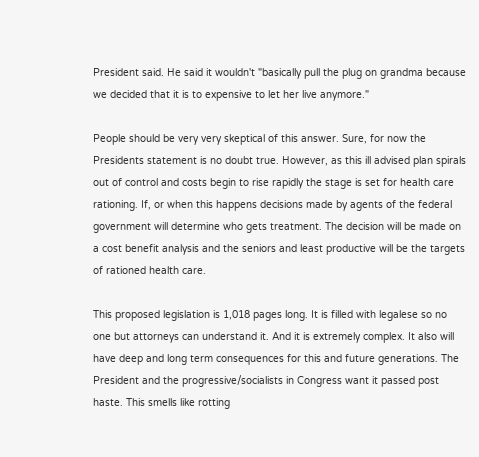President said. He said it wouldn't "basically pull the plug on grandma because we decided that it is to expensive to let her live anymore."

People should be very very skeptical of this answer. Sure, for now the Presidents statement is no doubt true. However, as this ill advised plan spirals out of control and costs begin to rise rapidly the stage is set for health care rationing. If, or when this happens decisions made by agents of the federal government will determine who gets treatment. The decision will be made on a cost benefit analysis and the seniors and least productive will be the targets of rationed health care.

This proposed legislation is 1,018 pages long. It is filled with legalese so no one but attorneys can understand it. And it is extremely complex. It also will have deep and long term consequences for this and future generations. The President and the progressive/socialists in Congress want it passed post haste. This smells like rotting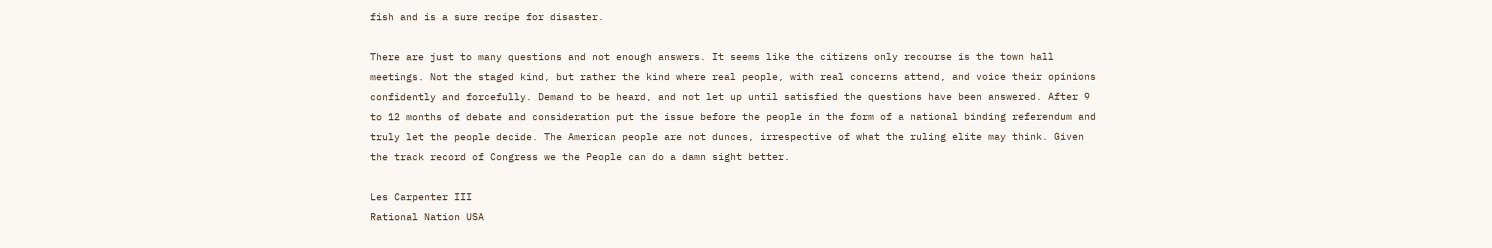fish and is a sure recipe for disaster.

There are just to many questions and not enough answers. It seems like the citizens only recourse is the town hall meetings. Not the staged kind, but rather the kind where real people, with real concerns attend, and voice their opinions confidently and forcefully. Demand to be heard, and not let up until satisfied the questions have been answered. After 9 to 12 months of debate and consideration put the issue before the people in the form of a national binding referendum and truly let the people decide. The American people are not dunces, irrespective of what the ruling elite may think. Given the track record of Congress we the People can do a damn sight better.

Les Carpenter III
Rational Nation USA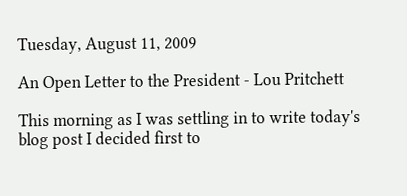Tuesday, August 11, 2009

An Open Letter to the President - Lou Pritchett

This morning as I was settling in to write today's blog post I decided first to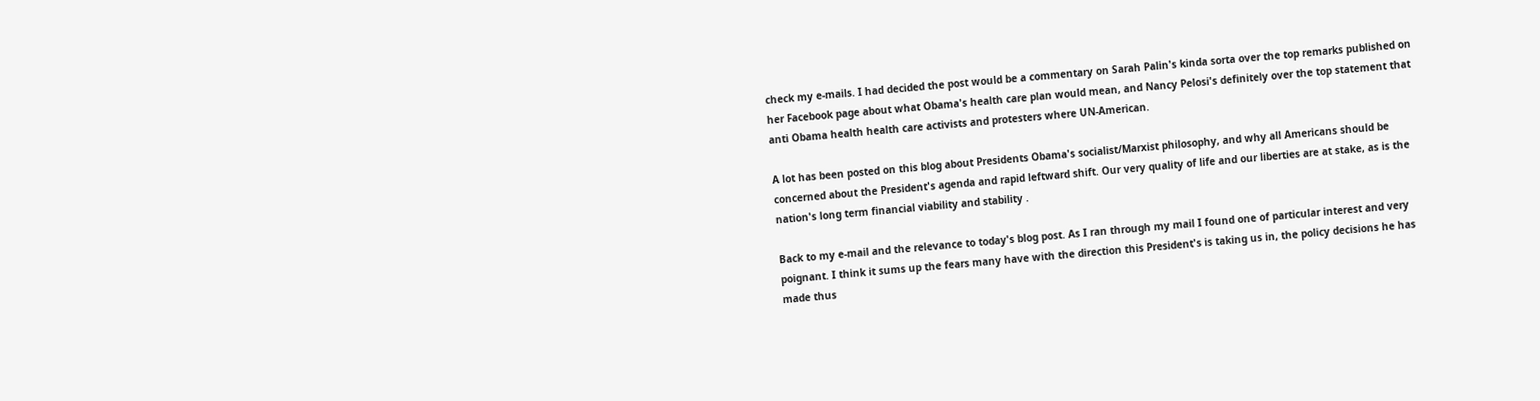check my e-mails. I had decided the post would be a commentary on Sarah Palin's kinda sorta over the top remarks published on her Facebook page about what Obama's health care plan would mean, and Nancy Pelosi's definitely over the top statement that anti Obama health health care activists and protesters where UN-American.

A lot has been posted on this blog about Presidents Obama's socialist/Marxist philosophy, and why all Americans should be concerned about the President's agenda and rapid leftward shift. Our very quality of life and our liberties are at stake, as is the nation's long term financial viability and stability .

Back to my e-mail and the relevance to today's blog post. As I ran through my mail I found one of particular interest and very poignant. I think it sums up the fears many have with the direction this President's is taking us in, the policy decisions he has made thus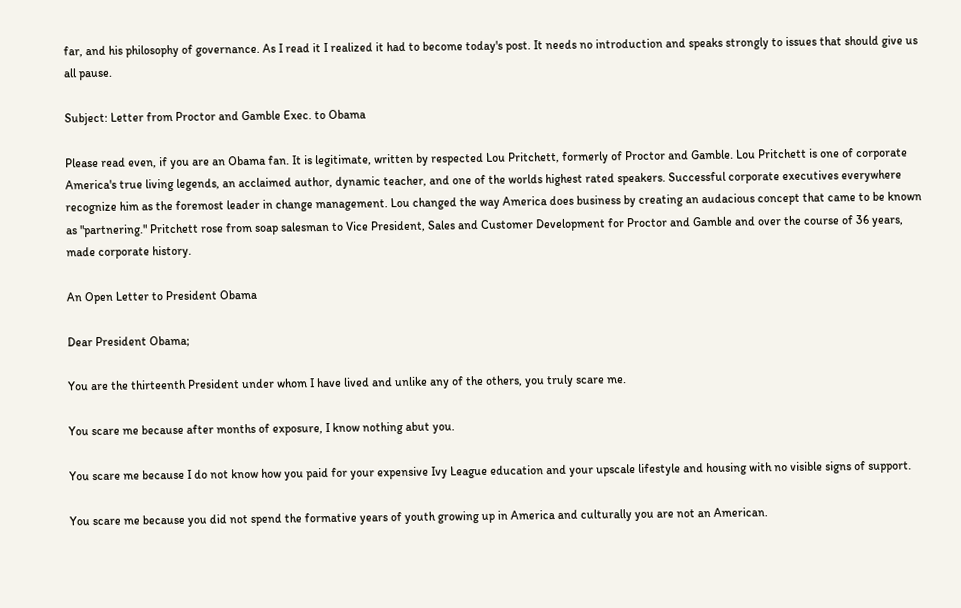far, and his philosophy of governance. As I read it I realized it had to become today's post. It needs no introduction and speaks strongly to issues that should give us all pause.

Subject: Letter from Proctor and Gamble Exec. to Obama

Please read even, if you are an Obama fan. It is legitimate, written by respected Lou Pritchett, formerly of Proctor and Gamble. Lou Pritchett is one of corporate America's true living legends, an acclaimed author, dynamic teacher, and one of the worlds highest rated speakers. Successful corporate executives everywhere recognize him as the foremost leader in change management. Lou changed the way America does business by creating an audacious concept that came to be known as "partnering." Pritchett rose from soap salesman to Vice President, Sales and Customer Development for Proctor and Gamble and over the course of 36 years, made corporate history.

An Open Letter to President Obama

Dear President Obama;

You are the thirteenth President under whom I have lived and unlike any of the others, you truly scare me.

You scare me because after months of exposure, I know nothing abut you.

You scare me because I do not know how you paid for your expensive Ivy League education and your upscale lifestyle and housing with no visible signs of support.

You scare me because you did not spend the formative years of youth growing up in America and culturally you are not an American.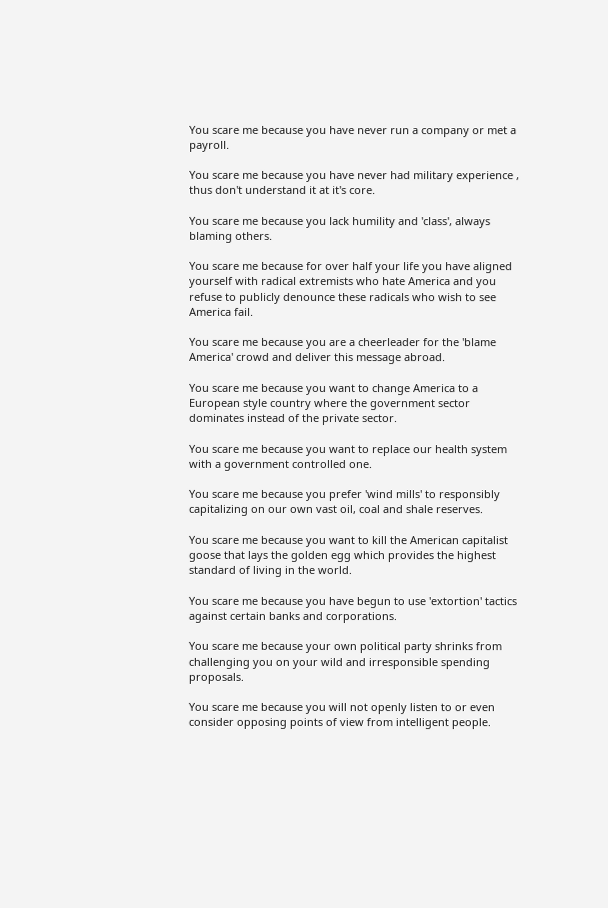You scare me because you have never run a company or met a payroll.

You scare me because you have never had military experience , thus don't understand it at it's core.

You scare me because you lack humility and 'class', always blaming others.

You scare me because for over half your life you have aligned yourself with radical extremists who hate America and you refuse to publicly denounce these radicals who wish to see America fail.

You scare me because you are a cheerleader for the 'blame America' crowd and deliver this message abroad.

You scare me because you want to change America to a European style country where the government sector dominates instead of the private sector.

You scare me because you want to replace our health system with a government controlled one.

You scare me because you prefer 'wind mills' to responsibly capitalizing on our own vast oil, coal and shale reserves.

You scare me because you want to kill the American capitalist goose that lays the golden egg which provides the highest standard of living in the world.

You scare me because you have begun to use 'extortion' tactics against certain banks and corporations.

You scare me because your own political party shrinks from challenging you on your wild and irresponsible spending proposals.

You scare me because you will not openly listen to or even consider opposing points of view from intelligent people.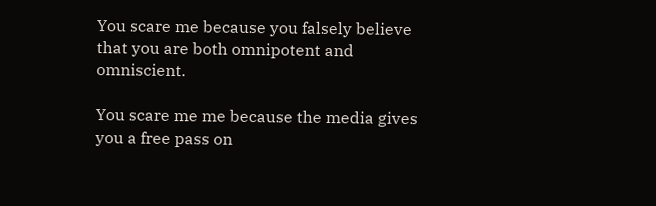You scare me because you falsely believe that you are both omnipotent and omniscient.

You scare me me because the media gives you a free pass on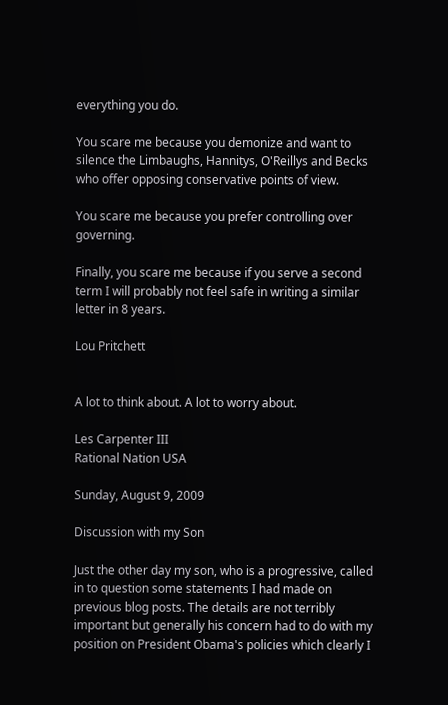everything you do.

You scare me because you demonize and want to silence the Limbaughs, Hannitys, O'Reillys and Becks who offer opposing conservative points of view.

You scare me because you prefer controlling over governing.

Finally, you scare me because if you serve a second term I will probably not feel safe in writing a similar letter in 8 years.

Lou Pritchett


A lot to think about. A lot to worry about.

Les Carpenter III
Rational Nation USA

Sunday, August 9, 2009

Discussion with my Son

Just the other day my son, who is a progressive, called in to question some statements I had made on previous blog posts. The details are not terribly important but generally his concern had to do with my position on President Obama's policies which clearly I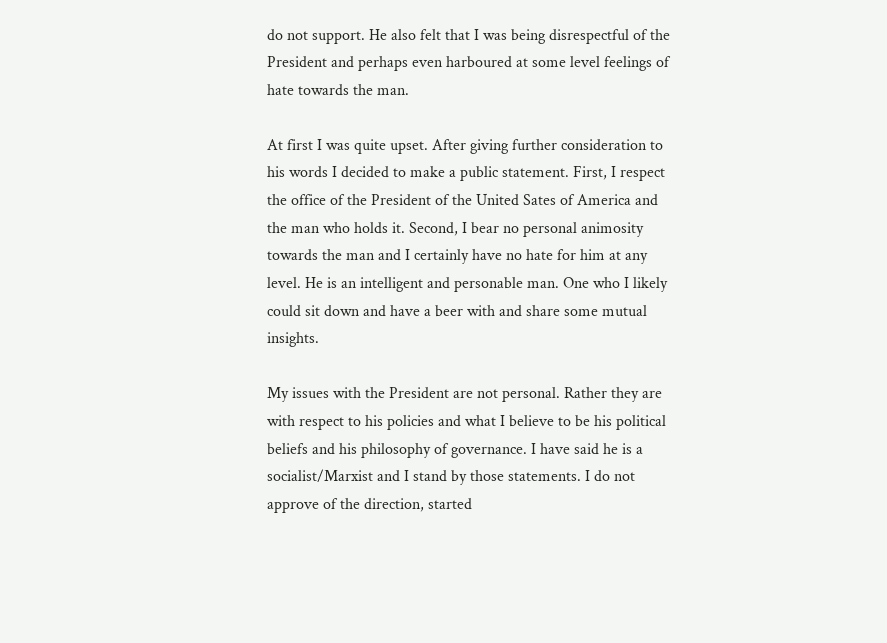do not support. He also felt that I was being disrespectful of the President and perhaps even harboured at some level feelings of hate towards the man.

At first I was quite upset. After giving further consideration to his words I decided to make a public statement. First, I respect the office of the President of the United Sates of America and the man who holds it. Second, I bear no personal animosity towards the man and I certainly have no hate for him at any level. He is an intelligent and personable man. One who I likely could sit down and have a beer with and share some mutual insights.

My issues with the President are not personal. Rather they are with respect to his policies and what I believe to be his political beliefs and his philosophy of governance. I have said he is a socialist/Marxist and I stand by those statements. I do not approve of the direction, started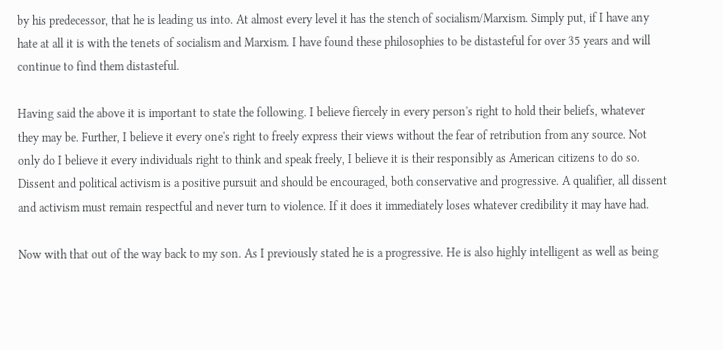by his predecessor, that he is leading us into. At almost every level it has the stench of socialism/Marxism. Simply put, if I have any hate at all it is with the tenets of socialism and Marxism. I have found these philosophies to be distasteful for over 35 years and will continue to find them distasteful.

Having said the above it is important to state the following. I believe fiercely in every person's right to hold their beliefs, whatever they may be. Further, I believe it every one's right to freely express their views without the fear of retribution from any source. Not only do I believe it every individuals right to think and speak freely, I believe it is their responsibly as American citizens to do so. Dissent and political activism is a positive pursuit and should be encouraged, both conservative and progressive. A qualifier, all dissent and activism must remain respectful and never turn to violence. If it does it immediately loses whatever credibility it may have had.

Now with that out of the way back to my son. As I previously stated he is a progressive. He is also highly intelligent as well as being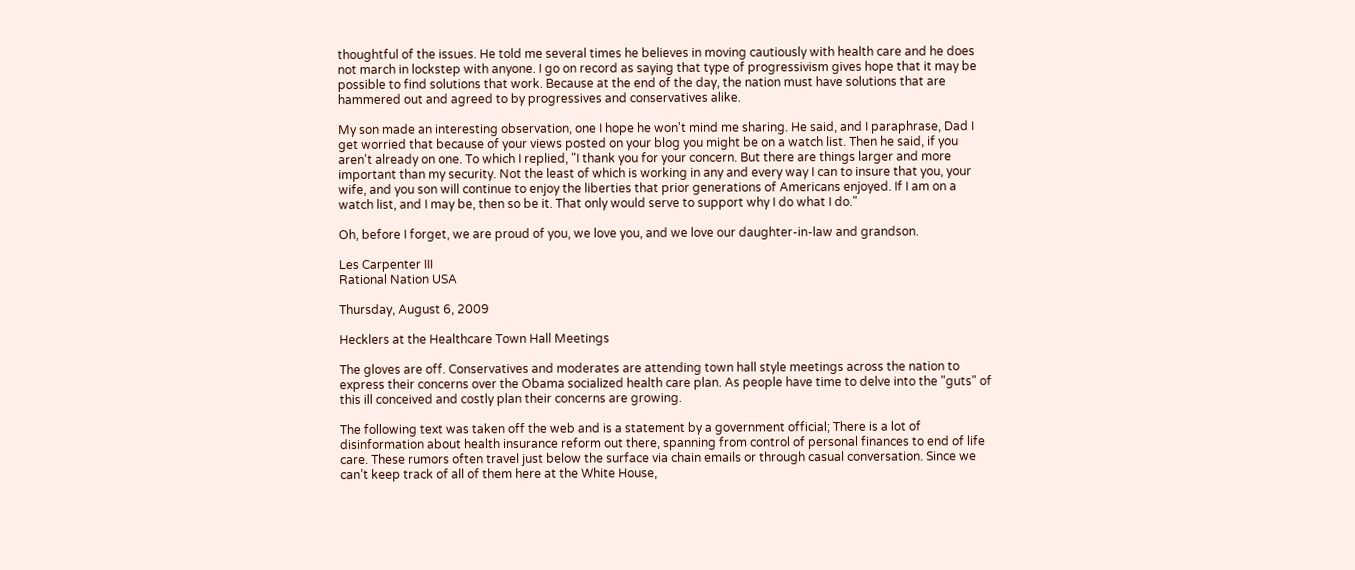thoughtful of the issues. He told me several times he believes in moving cautiously with health care and he does not march in lockstep with anyone. I go on record as saying that type of progressivism gives hope that it may be possible to find solutions that work. Because at the end of the day, the nation must have solutions that are hammered out and agreed to by progressives and conservatives alike.

My son made an interesting observation, one I hope he won't mind me sharing. He said, and I paraphrase, Dad I get worried that because of your views posted on your blog you might be on a watch list. Then he said, if you aren't already on one. To which I replied, "I thank you for your concern. But there are things larger and more important than my security. Not the least of which is working in any and every way I can to insure that you, your wife, and you son will continue to enjoy the liberties that prior generations of Americans enjoyed. If I am on a watch list, and I may be, then so be it. That only would serve to support why I do what I do."

Oh, before I forget, we are proud of you, we love you, and we love our daughter-in-law and grandson.

Les Carpenter III
Rational Nation USA

Thursday, August 6, 2009

Hecklers at the Healthcare Town Hall Meetings

The gloves are off. Conservatives and moderates are attending town hall style meetings across the nation to express their concerns over the Obama socialized health care plan. As people have time to delve into the "guts" of this ill conceived and costly plan their concerns are growing.

The following text was taken off the web and is a statement by a government official; There is a lot of disinformation about health insurance reform out there, spanning from control of personal finances to end of life care. These rumors often travel just below the surface via chain emails or through casual conversation. Since we can’t keep track of all of them here at the White House,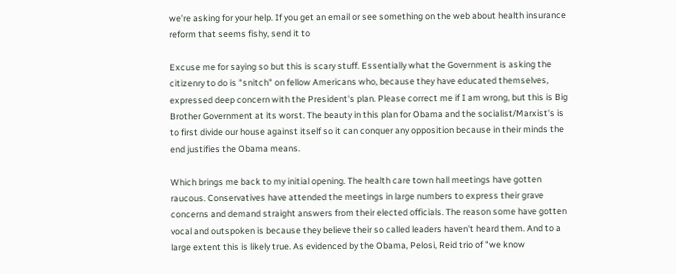we’re asking for your help. If you get an email or see something on the web about health insurance reform that seems fishy, send it to

Excuse me for saying so but this is scary stuff. Essentially what the Government is asking the citizenry to do is "snitch" on fellow Americans who, because they have educated themselves, expressed deep concern with the President's plan. Please correct me if I am wrong, but this is Big Brother Government at its worst. The beauty in this plan for Obama and the socialist/Marxist's is to first divide our house against itself so it can conquer any opposition because in their minds the end justifies the Obama means.

Which brings me back to my initial opening. The health care town hall meetings have gotten raucous. Conservatives have attended the meetings in large numbers to express their grave concerns and demand straight answers from their elected officials. The reason some have gotten vocal and outspoken is because they believe their so called leaders haven't heard them. And to a large extent this is likely true. As evidenced by the Obama, Pelosi, Reid trio of "we know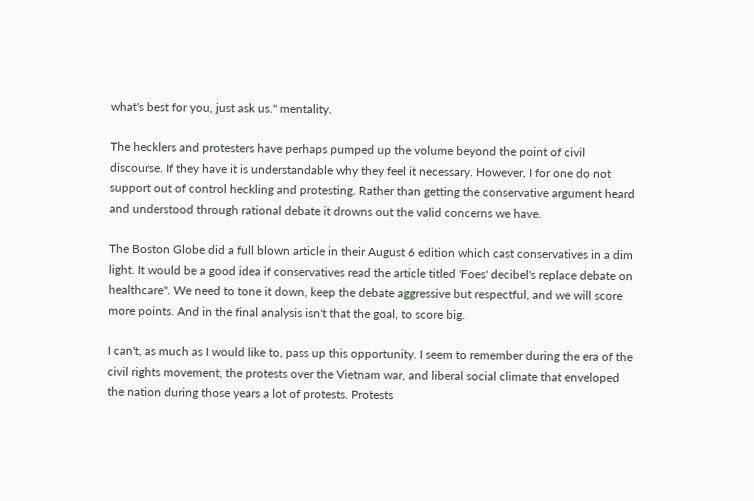what's best for you, just ask us." mentality.

The hecklers and protesters have perhaps pumped up the volume beyond the point of civil discourse. If they have it is understandable why they feel it necessary. However, I for one do not support out of control heckling and protesting. Rather than getting the conservative argument heard and understood through rational debate it drowns out the valid concerns we have.

The Boston Globe did a full blown article in their August 6 edition which cast conservatives in a dim light. It would be a good idea if conservatives read the article titled 'Foes' decibel's replace debate on healthcare". We need to tone it down, keep the debate aggressive but respectful, and we will score more points. And in the final analysis isn't that the goal, to score big.

I can't, as much as I would like to, pass up this opportunity. I seem to remember during the era of the civil rights movement, the protests over the Vietnam war, and liberal social climate that enveloped the nation during those years a lot of protests. Protests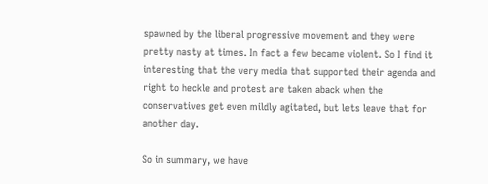spawned by the liberal progressive movement and they were pretty nasty at times. In fact a few became violent. So I find it interesting that the very media that supported their agenda and right to heckle and protest are taken aback when the conservatives get even mildly agitated, but lets leave that for another day.

So in summary, we have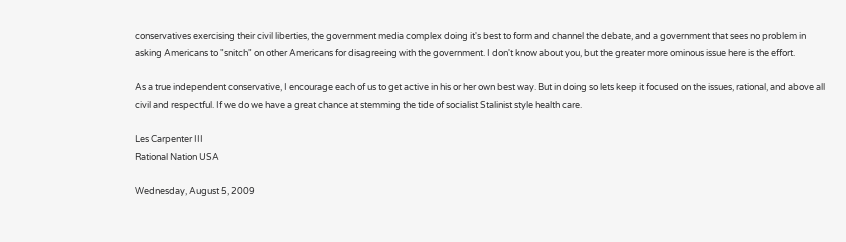conservatives exercising their civil liberties, the government media complex doing it's best to form and channel the debate, and a government that sees no problem in asking Americans to "snitch" on other Americans for disagreeing with the government. I don't know about you, but the greater more ominous issue here is the effort.

As a true independent conservative, I encourage each of us to get active in his or her own best way. But in doing so lets keep it focused on the issues, rational, and above all civil and respectful. If we do we have a great chance at stemming the tide of socialist Stalinist style health care.

Les Carpenter III
Rational Nation USA

Wednesday, August 5, 2009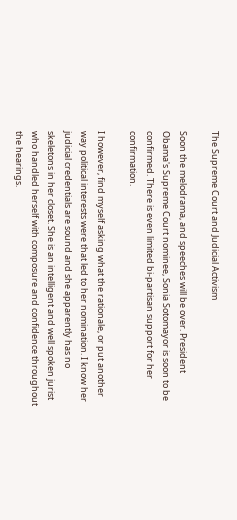The Supreme Court and Judicial Activism

Soon the melodrama, and speeches will be over. President Obama's Supreme Court nominee, Sonia Sotomayor is soon to be confirmed. There is even limited bi-partisan support for her confirmation.

I however, find myself asking what the rationale, or put another way political interests were that led to her nomination. I know her judicial credentials are sound and she apparently has no skeletons in her closet. She is an intelligent and well spoken jurist who handled herself with composure and confidence throughout the hearings.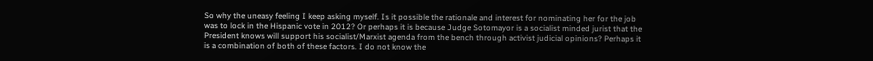So why the uneasy feeling I keep asking myself. Is it possible the rationale and interest for nominating her for the job was to lock in the Hispanic vote in 2012? Or perhaps it is because Judge Sotomayor is a socialist minded jurist that the President knows will support his socialist/Marxist agenda from the bench through activist judicial opinions? Perhaps it is a combination of both of these factors. I do not know the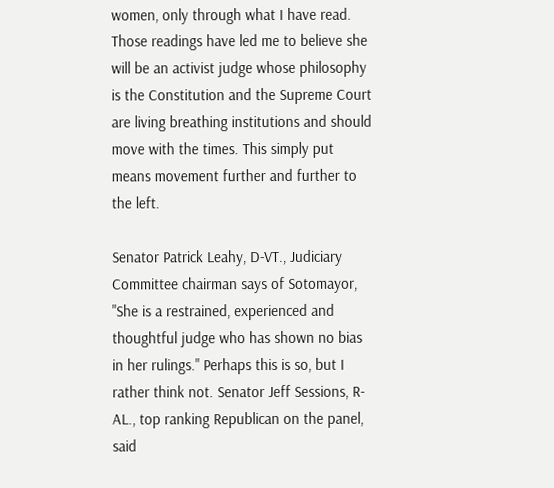women, only through what I have read. Those readings have led me to believe she will be an activist judge whose philosophy is the Constitution and the Supreme Court are living breathing institutions and should move with the times. This simply put means movement further and further to the left.

Senator Patrick Leahy, D-VT., Judiciary Committee chairman says of Sotomayor, "She is a restrained, experienced and thoughtful judge who has shown no bias in her rulings." Perhaps this is so, but I rather think not. Senator Jeff Sessions, R-AL., top ranking Republican on the panel, said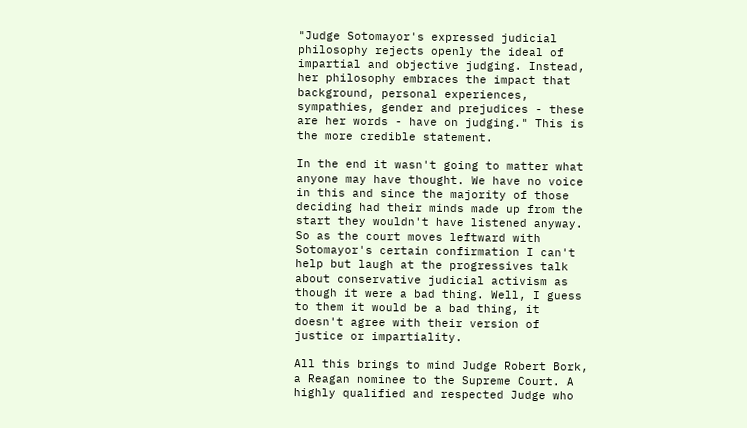"Judge Sotomayor's expressed judicial philosophy rejects openly the ideal of impartial and objective judging. Instead, her philosophy embraces the impact that background, personal experiences, sympathies, gender and prejudices - these are her words - have on judging." This is the more credible statement.

In the end it wasn't going to matter what anyone may have thought. We have no voice in this and since the majority of those deciding had their minds made up from the start they wouldn't have listened anyway. So as the court moves leftward with Sotomayor's certain confirmation I can't help but laugh at the progressives talk about conservative judicial activism as though it were a bad thing. Well, I guess to them it would be a bad thing, it doesn't agree with their version of justice or impartiality.

All this brings to mind Judge Robert Bork, a Reagan nominee to the Supreme Court. A highly qualified and respected Judge who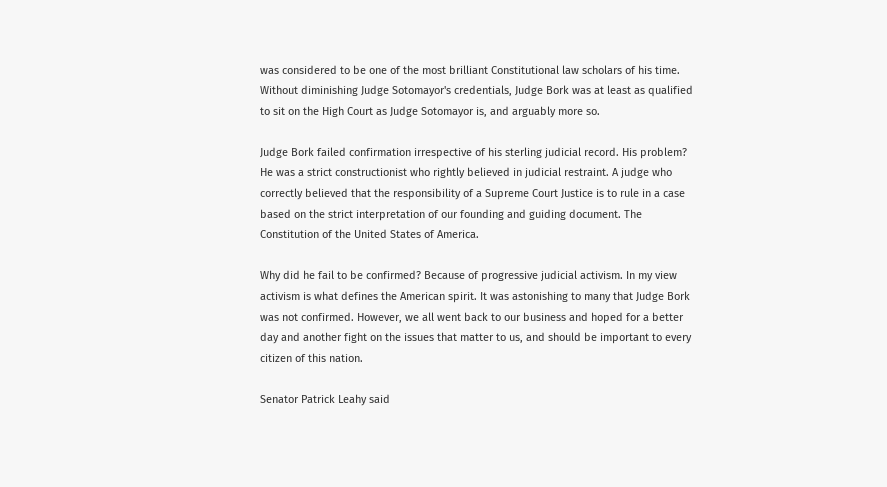was considered to be one of the most brilliant Constitutional law scholars of his time. Without diminishing Judge Sotomayor's credentials, Judge Bork was at least as qualified to sit on the High Court as Judge Sotomayor is, and arguably more so.

Judge Bork failed confirmation irrespective of his sterling judicial record. His problem? He was a strict constructionist who rightly believed in judicial restraint. A judge who correctly believed that the responsibility of a Supreme Court Justice is to rule in a case based on the strict interpretation of our founding and guiding document. The Constitution of the United States of America.

Why did he fail to be confirmed? Because of progressive judicial activism. In my view activism is what defines the American spirit. It was astonishing to many that Judge Bork was not confirmed. However, we all went back to our business and hoped for a better day and another fight on the issues that matter to us, and should be important to every citizen of this nation.

Senator Patrick Leahy said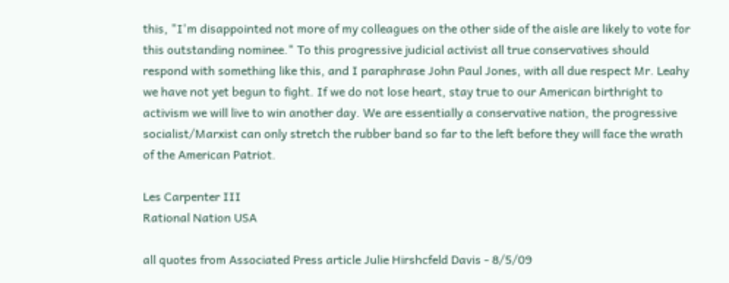this, "I'm disappointed not more of my colleagues on the other side of the aisle are likely to vote for this outstanding nominee." To this progressive judicial activist all true conservatives should respond with something like this, and I paraphrase John Paul Jones, with all due respect Mr. Leahy we have not yet begun to fight. If we do not lose heart, stay true to our American birthright to activism we will live to win another day. We are essentially a conservative nation, the progressive socialist/Marxist can only stretch the rubber band so far to the left before they will face the wrath of the American Patriot.

Les Carpenter III
Rational Nation USA

all quotes from Associated Press article Julie Hirshcfeld Davis - 8/5/09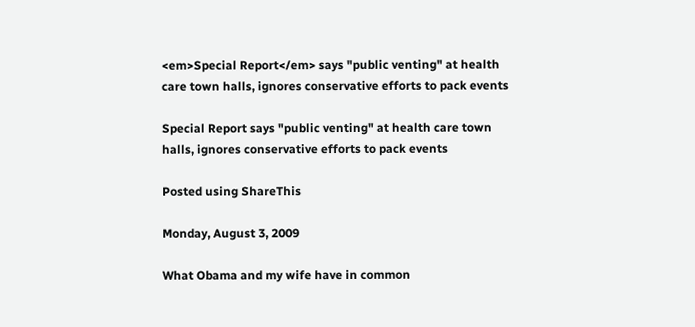<em>Special Report</em> says "public venting" at health care town halls, ignores conservative efforts to pack events

Special Report says "public venting" at health care town halls, ignores conservative efforts to pack events

Posted using ShareThis

Monday, August 3, 2009

What Obama and my wife have in common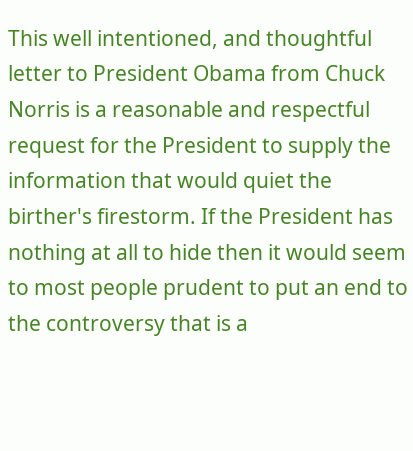This well intentioned, and thoughtful letter to President Obama from Chuck Norris is a reasonable and respectful request for the President to supply the information that would quiet the birther's firestorm. If the President has nothing at all to hide then it would seem to most people prudent to put an end to the controversy that is a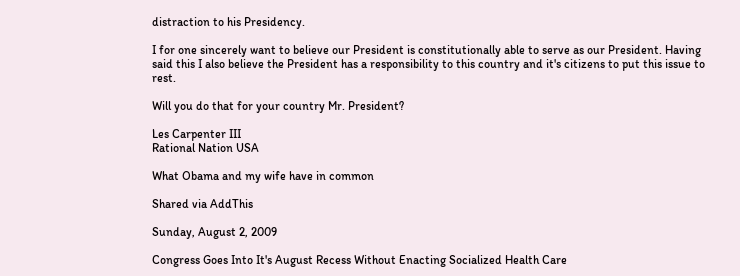distraction to his Presidency.

I for one sincerely want to believe our President is constitutionally able to serve as our President. Having said this I also believe the President has a responsibility to this country and it's citizens to put this issue to rest.

Will you do that for your country Mr. President?

Les Carpenter III
Rational Nation USA

What Obama and my wife have in common

Shared via AddThis

Sunday, August 2, 2009

Congress Goes Into It's August Recess Without Enacting Socialized Health Care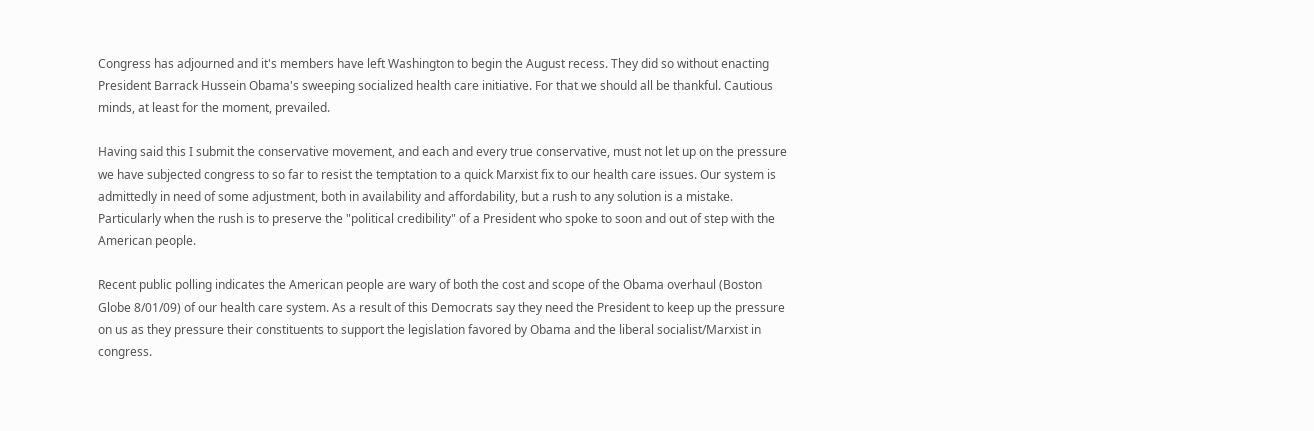Congress has adjourned and it's members have left Washington to begin the August recess. They did so without enacting President Barrack Hussein Obama's sweeping socialized health care initiative. For that we should all be thankful. Cautious minds, at least for the moment, prevailed.

Having said this I submit the conservative movement, and each and every true conservative, must not let up on the pressure we have subjected congress to so far to resist the temptation to a quick Marxist fix to our health care issues. Our system is admittedly in need of some adjustment, both in availability and affordability, but a rush to any solution is a mistake. Particularly when the rush is to preserve the "political credibility" of a President who spoke to soon and out of step with the American people.

Recent public polling indicates the American people are wary of both the cost and scope of the Obama overhaul (Boston Globe 8/01/09) of our health care system. As a result of this Democrats say they need the President to keep up the pressure on us as they pressure their constituents to support the legislation favored by Obama and the liberal socialist/Marxist in congress.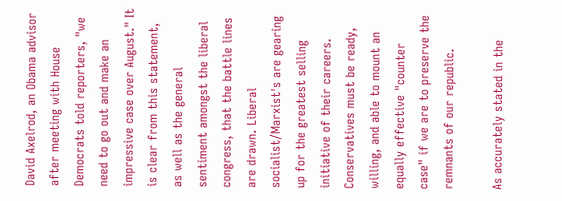David Axelrod, an Obama advisor after meeting with House Democrats told reporters, "we need to go out and make an impressive case over August." It is clear from this statement, as well as the general sentiment amongst the liberal congress, that the battle lines are drawn. Liberal socialist/Marxist's are gearing up for the greatest selling initiative of their careers. Conservatives must be ready, willing, and able to mount an equally effective "counter case" if we are to preserve the remnants of our republic.

As accurately stated in the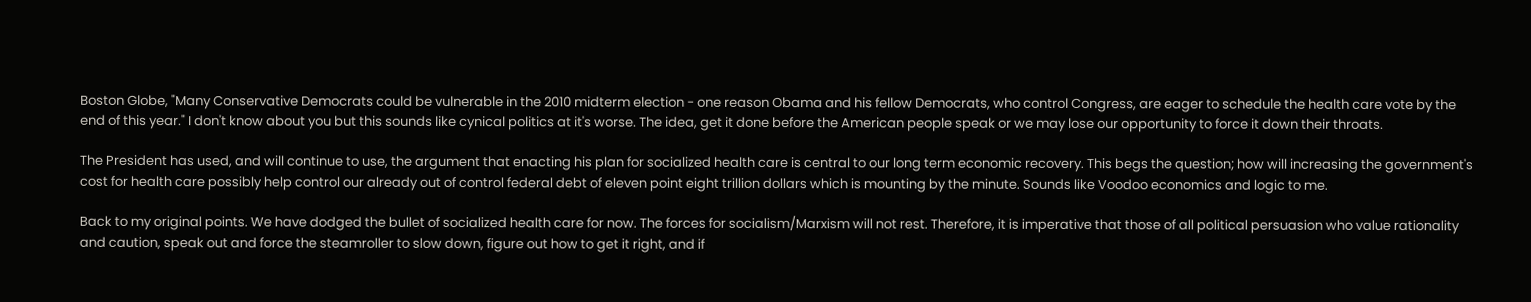Boston Globe, "Many Conservative Democrats could be vulnerable in the 2010 midterm election - one reason Obama and his fellow Democrats, who control Congress, are eager to schedule the health care vote by the end of this year." I don't know about you but this sounds like cynical politics at it's worse. The idea, get it done before the American people speak or we may lose our opportunity to force it down their throats.

The President has used, and will continue to use, the argument that enacting his plan for socialized health care is central to our long term economic recovery. This begs the question; how will increasing the government's cost for health care possibly help control our already out of control federal debt of eleven point eight trillion dollars which is mounting by the minute. Sounds like Voodoo economics and logic to me.

Back to my original points. We have dodged the bullet of socialized health care for now. The forces for socialism/Marxism will not rest. Therefore, it is imperative that those of all political persuasion who value rationality and caution, speak out and force the steamroller to slow down, figure out how to get it right, and if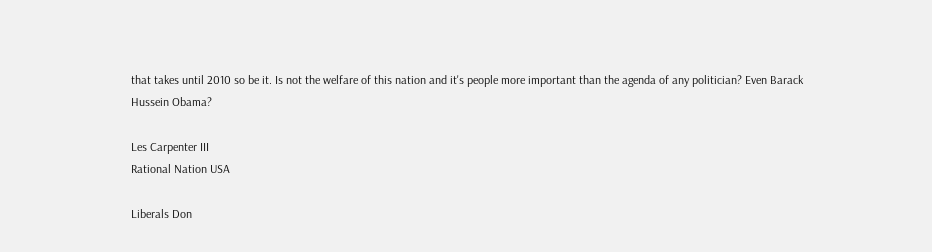that takes until 2010 so be it. Is not the welfare of this nation and it's people more important than the agenda of any politician? Even Barack Hussein Obama?

Les Carpenter III
Rational Nation USA

Liberals Don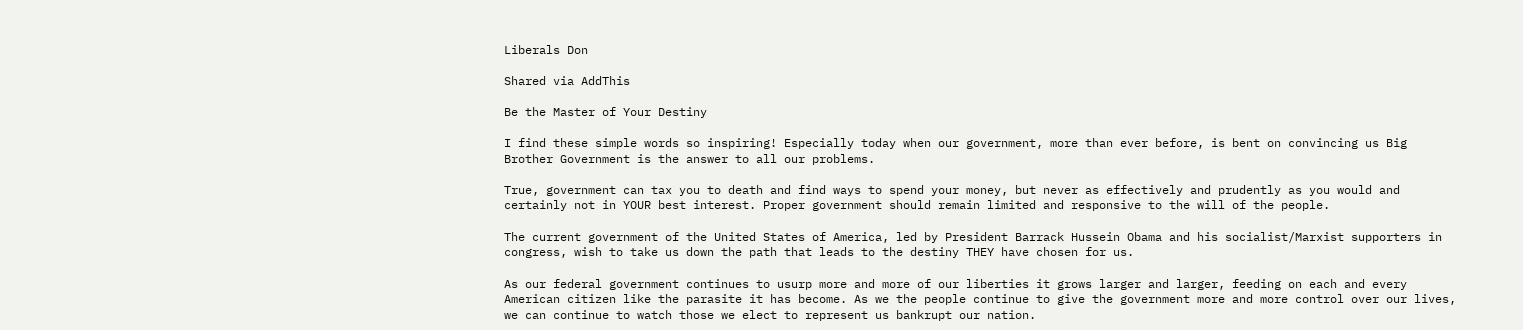Liberals Don

Shared via AddThis

Be the Master of Your Destiny

I find these simple words so inspiring! Especially today when our government, more than ever before, is bent on convincing us Big Brother Government is the answer to all our problems.

True, government can tax you to death and find ways to spend your money, but never as effectively and prudently as you would and certainly not in YOUR best interest. Proper government should remain limited and responsive to the will of the people.

The current government of the United States of America, led by President Barrack Hussein Obama and his socialist/Marxist supporters in congress, wish to take us down the path that leads to the destiny THEY have chosen for us.

As our federal government continues to usurp more and more of our liberties it grows larger and larger, feeding on each and every American citizen like the parasite it has become. As we the people continue to give the government more and more control over our lives, we can continue to watch those we elect to represent us bankrupt our nation.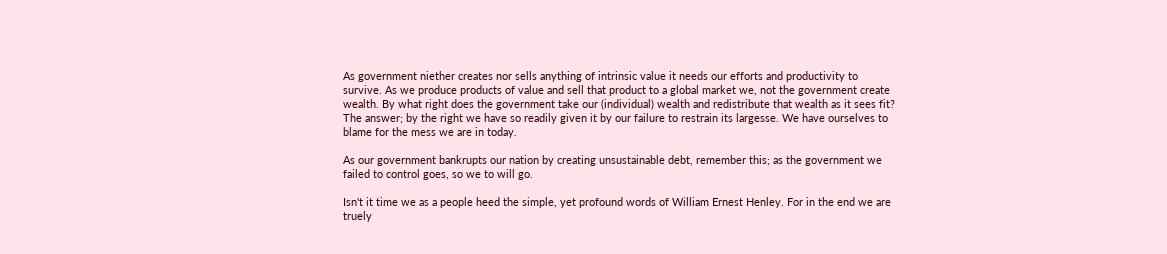As government niether creates nor sells anything of intrinsic value it needs our efforts and productivity to survive. As we produce products of value and sell that product to a global market we, not the government create wealth. By what right does the government take our (individual) wealth and redistribute that wealth as it sees fit? The answer; by the right we have so readily given it by our failure to restrain its largesse. We have ourselves to blame for the mess we are in today.

As our government bankrupts our nation by creating unsustainable debt, remember this; as the government we failed to control goes, so we to will go.

Isn't it time we as a people heed the simple, yet profound words of William Ernest Henley. For in the end we are truely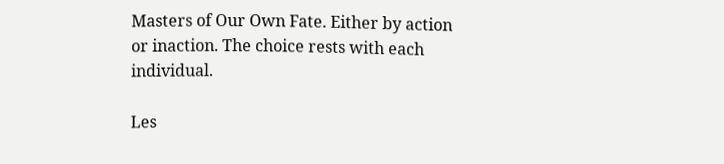Masters of Our Own Fate. Either by action or inaction. The choice rests with each individual.

Les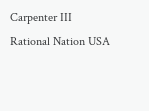Carpenter III
Rational Nation USA